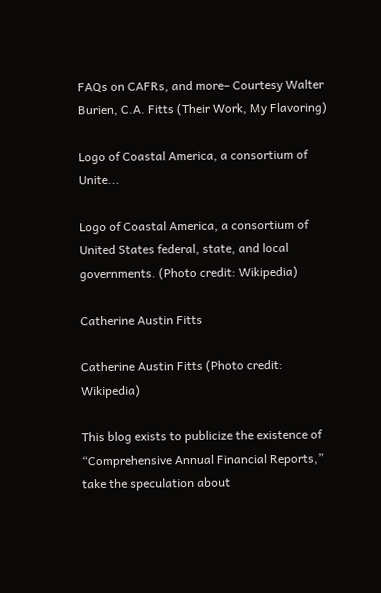FAQs on CAFRs, and more– Courtesy Walter Burien, C.A. Fitts (Their Work, My Flavoring)

Logo of Coastal America, a consortium of Unite...

Logo of Coastal America, a consortium of United States federal, state, and local governments. (Photo credit: Wikipedia)

Catherine Austin Fitts

Catherine Austin Fitts (Photo credit: Wikipedia)

This blog exists to publicize the existence of “Comprehensive Annual Financial Reports,” take the speculation about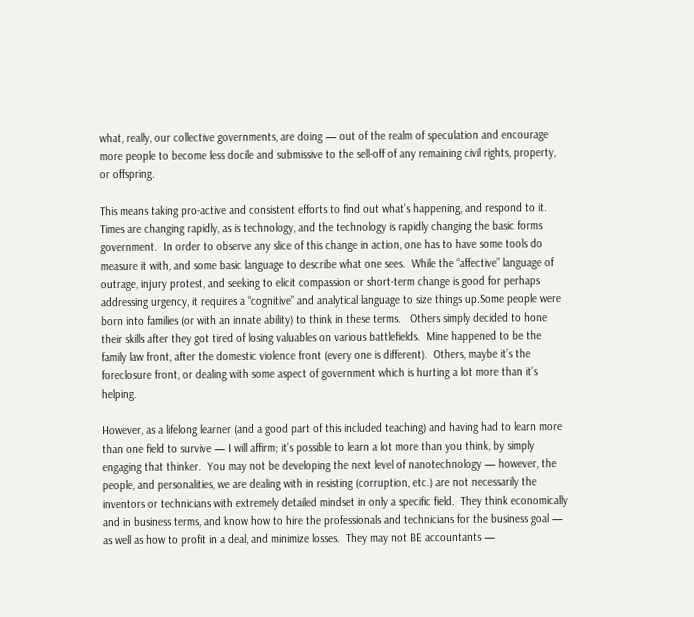what, really, our collective governments, are doing — out of the realm of speculation and encourage more people to become less docile and submissive to the sell-off of any remaining civil rights, property, or offspring.

This means taking pro-active and consistent efforts to find out what’s happening, and respond to it.   Times are changing rapidly, as is technology, and the technology is rapidly changing the basic forms government.  In order to observe any slice of this change in action, one has to have some tools do measure it with, and some basic language to describe what one sees.  While the “affective” language of outrage, injury protest, and seeking to elicit compassion or short-term change is good for perhaps addressing urgency, it requires a “cognitive” and analytical language to size things up.Some people were born into families (or with an innate ability) to think in these terms.   Others simply decided to hone their skills after they got tired of losing valuables on various battlefields.  Mine happened to be the family law front, after the domestic violence front (every one is different).  Others, maybe it’s the foreclosure front, or dealing with some aspect of government which is hurting a lot more than it’s helping.

However, as a lifelong learner (and a good part of this included teaching) and having had to learn more than one field to survive — I will affirm; it’s possible to learn a lot more than you think, by simply engaging that thinker.  You may not be developing the next level of nanotechnology — however, the people, and personalities, we are dealing with in resisting (corruption, etc.) are not necessarily the inventors or technicians with extremely detailed mindset in only a specific field.  They think economically and in business terms, and know how to hire the professionals and technicians for the business goal — as well as how to profit in a deal, and minimize losses.  They may not BE accountants —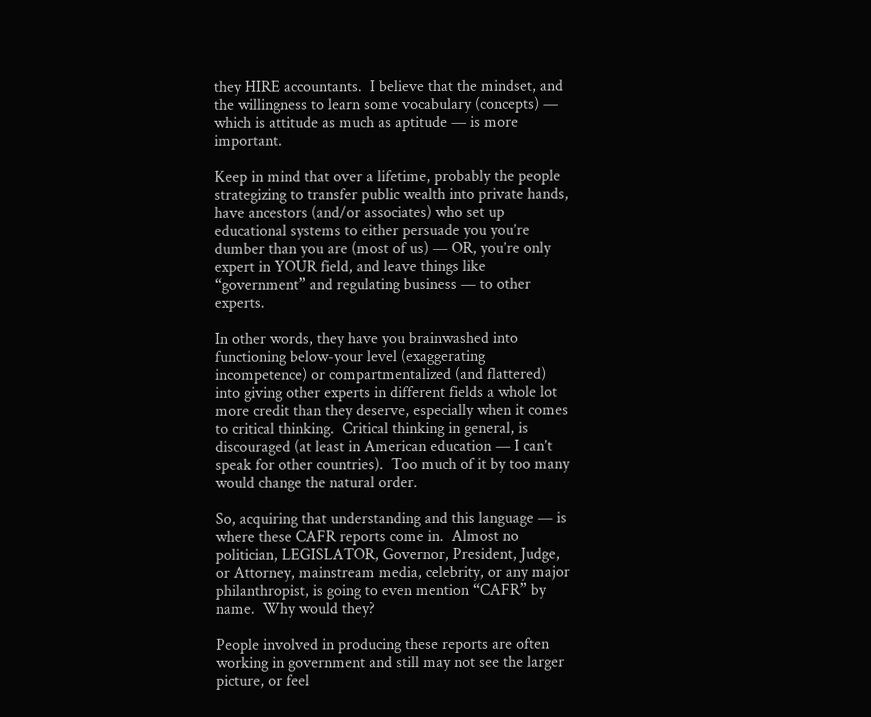they HIRE accountants.  I believe that the mindset, and the willingness to learn some vocabulary (concepts) — which is attitude as much as aptitude — is more important.

Keep in mind that over a lifetime, probably the people strategizing to transfer public wealth into private hands, have ancestors (and/or associates) who set up educational systems to either persuade you you’re dumber than you are (most of us) — OR, you’re only expert in YOUR field, and leave things like “government” and regulating business — to other experts.

In other words, they have you brainwashed into functioning below-your level (exaggerating incompetence) or compartmentalized (and flattered) into giving other experts in different fields a whole lot more credit than they deserve, especially when it comes to critical thinking.  Critical thinking in general, is discouraged (at least in American education — I can’t speak for other countries).  Too much of it by too many would change the natural order.

So, acquiring that understanding and this language — is where these CAFR reports come in.  Almost no politician, LEGISLATOR, Governor, President, Judge, or Attorney, mainstream media, celebrity, or any major philanthropist, is going to even mention “CAFR” by name.  Why would they?

People involved in producing these reports are often working in government and still may not see the larger picture, or feel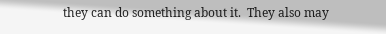they can do something about it.  They also may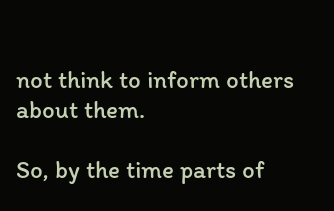not think to inform others about them.

So, by the time parts of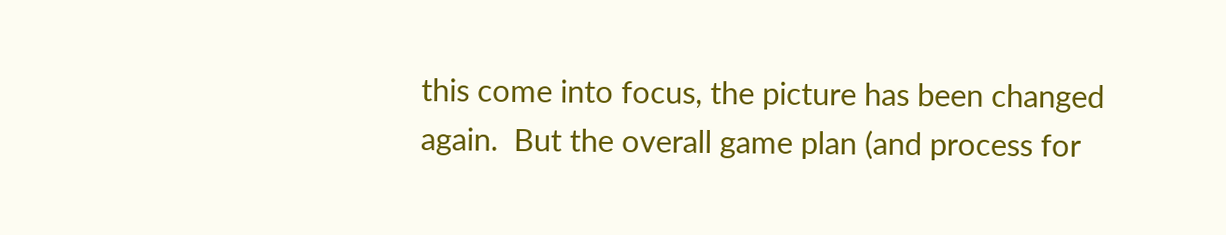this come into focus, the picture has been changed again.  But the overall game plan (and process for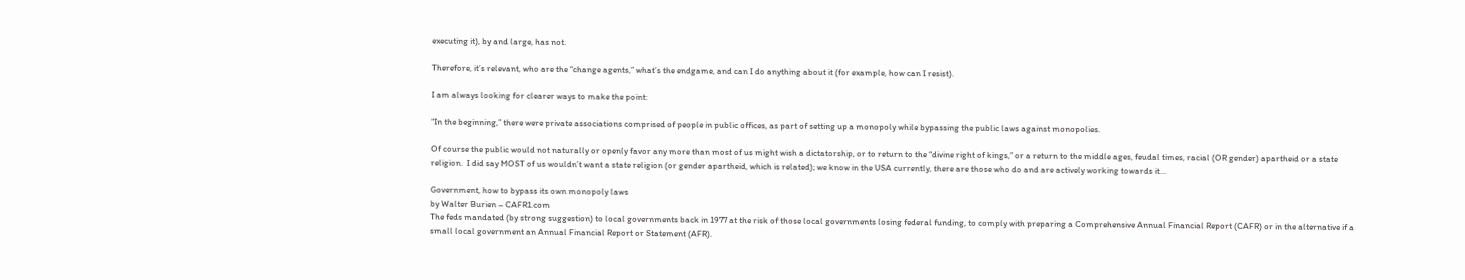executing it), by and large, has not.

Therefore, it’s relevant, who are the “change agents,” what’s the endgame, and can I do anything about it (for example, how can I resist).

I am always looking for clearer ways to make the point:

“In the beginning,” there were private associations comprised of people in public offices, as part of setting up a monopoly while bypassing the public laws against monopolies.

Of course the public would not naturally or openly favor any more than most of us might wish a dictatorship, or to return to the “divine right of kings,” or a return to the middle ages, feudal times, racial (OR gender) apartheid or a state religion.  I did say MOST of us wouldn’t want a state religion (or gender apartheid, which is related); we know in the USA currently, there are those who do and are actively working towards it…

Government, how to bypass its own monopoly laws
by Walter Burien – CAFR1.com
The feds mandated (by strong suggestion) to local governments back in 1977 at the risk of those local governments losing federal funding, to comply with preparing a Comprehensive Annual Financial Report (CAFR) or in the alternative if a small local government an Annual Financial Report or Statement (AFR).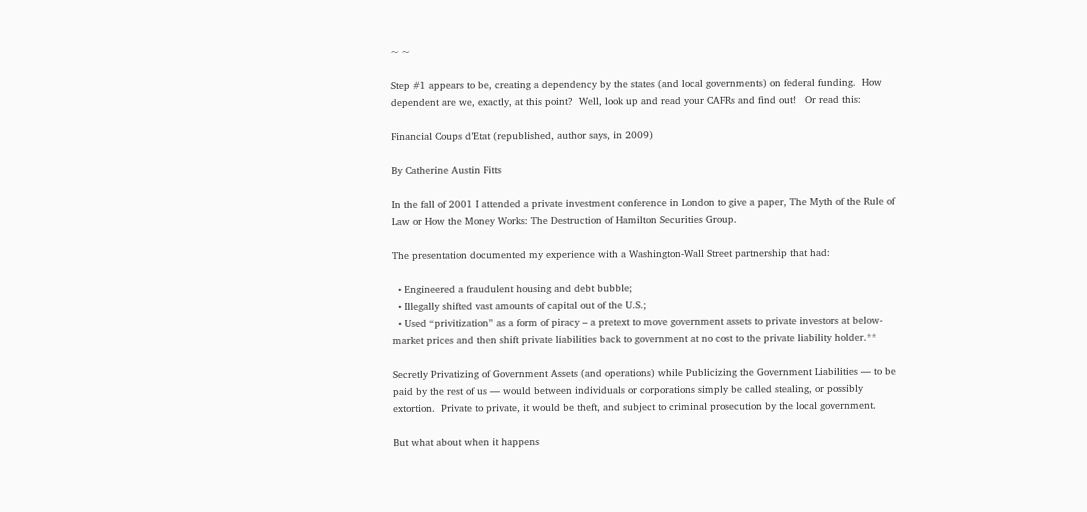~ ~

Step #1 appears to be, creating a dependency by the states (and local governments) on federal funding.  How dependent are we, exactly, at this point?  Well, look up and read your CAFRs and find out!   Or read this:

Financial Coups d’Etat (republished, author says, in 2009)

By Catherine Austin Fitts

In the fall of 2001 I attended a private investment conference in London to give a paper, The Myth of the Rule of Law or How the Money Works: The Destruction of Hamilton Securities Group.

The presentation documented my experience with a Washington-Wall Street partnership that had:

  • Engineered a fraudulent housing and debt bubble;
  • Illegally shifted vast amounts of capital out of the U.S.;
  • Used “privitization” as a form of piracy – a pretext to move government assets to private investors at below-market prices and then shift private liabilities back to government at no cost to the private liability holder.**

Secretly Privatizing of Government Assets (and operations) while Publicizing the Government Liabilities — to be paid by the rest of us — would between individuals or corporations simply be called stealing, or possibly extortion.  Private to private, it would be theft, and subject to criminal prosecution by the local government.

But what about when it happens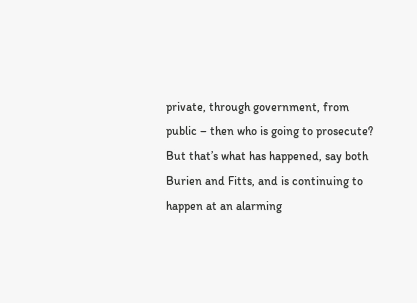private, through government, from public – then who is going to prosecute?  But that’s what has happened, say both Burien and Fitts, and is continuing to happen at an alarming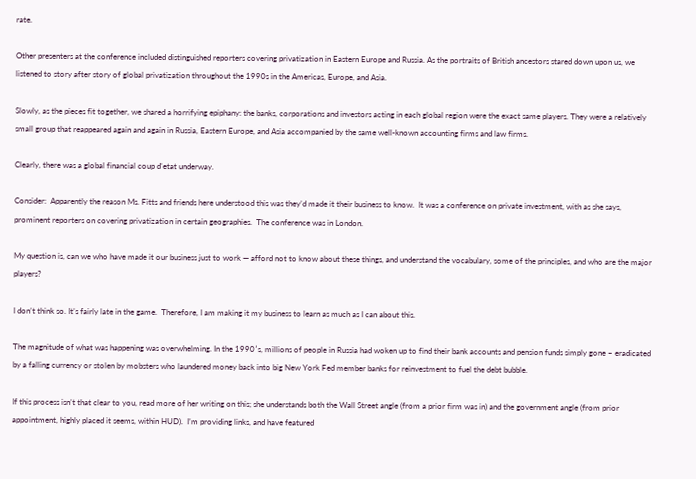rate.

Other presenters at the conference included distinguished reporters covering privatization in Eastern Europe and Russia. As the portraits of British ancestors stared down upon us, we listened to story after story of global privatization throughout the 1990s in the Americas, Europe, and Asia.

Slowly, as the pieces fit together, we shared a horrifying epiphany: the banks, corporations and investors acting in each global region were the exact same players. They were a relatively small group that reappeared again and again in Russia, Eastern Europe, and Asia accompanied by the same well-known accounting firms and law firms.

Clearly, there was a global financial coup d’etat underway.

Consider:  Apparently the reason Ms. Fitts and friends here understood this was they’d made it their business to know.  It was a conference on private investment, with as she says, prominent reporters on covering privatization in certain geographies.  The conference was in London.

My question is, can we who have made it our business just to work — afford not to know about these things, and understand the vocabulary, some of the principles, and who are the major players?

I don’t think so. It’s fairly late in the game.  Therefore, I am making it my business to learn as much as I can about this.

The magnitude of what was happening was overwhelming. In the 1990′s, millions of people in Russia had woken up to find their bank accounts and pension funds simply gone – eradicated by a falling currency or stolen by mobsters who laundered money back into big New York Fed member banks for reinvestment to fuel the debt bubble.

If this process isn’t that clear to you, read more of her writing on this; she understands both the Wall Street angle (from a prior firm was in) and the government angle (from prior appointment, highly placed it seems, within HUD).  I’m providing links, and have featured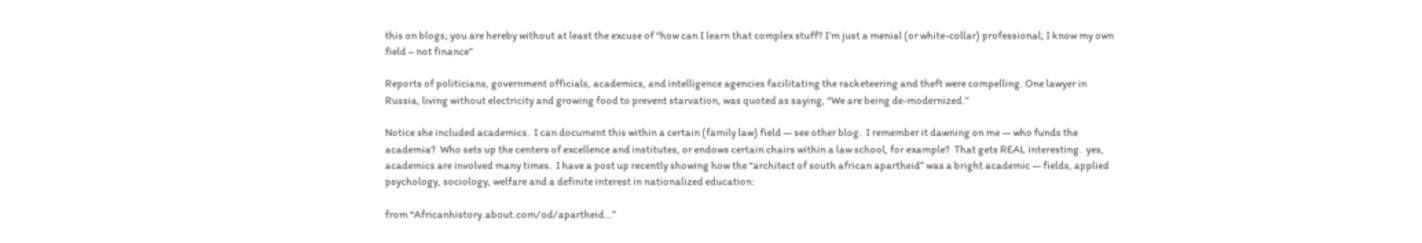this on blogs; you are hereby without at least the excuse of “how can I learn that complex stuff? I’m just a menial (or white-collar) professional; I know my own field – not finance”

Reports of politicians, government officials, academics, and intelligence agencies facilitating the racketeering and theft were compelling. One lawyer in Russia, living without electricity and growing food to prevent starvation, was quoted as saying, “We are being de-modernized.”

Notice she included academics.  I can document this within a certain (family law) field — see other blog.  I remember it dawning on me — who funds the academia?  Who sets up the centers of excellence and institutes, or endows certain chairs within a law school, for example?  That gets REAL interesting.  yes, academics are involved many times.  I have a post up recently showing how the “architect of south african apartheid” was a bright academic — fields, applied psychology, sociology, welfare and a definite interest in nationalized education:

from “Africanhistory.about.com/od/apartheid…”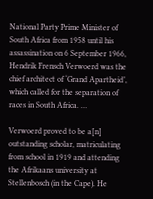National Party Prime Minister of South Africa from 1958 until his assassination on 6 September 1966, Hendrik Frensch Verwoerd was the chief architect of ‘Grand Apartheid’, which called for the separation of races in South Africa. …

Verwoerd proved to be a[n] outstanding scholar, matriculating from school in 1919 and attending the Afrikaans university at Stellenbosch (in the Cape). He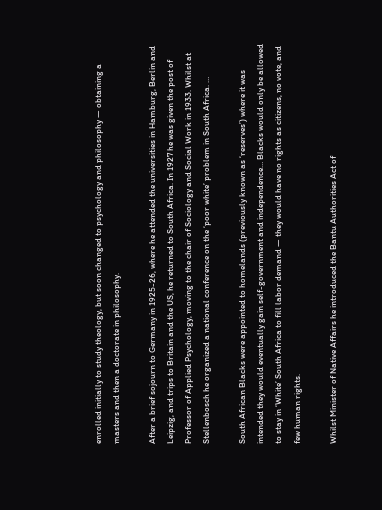enrolled initially to study theology, but soon changed to psychology and philosophy — obtaining a masters and then a doctorate in philosophy.

After a brief sojourn to Germany in 1925-26, where he attended the universities in Hamburg, Berlin and Leipzig, and trips to Britain and the US, he returned to South Africa. In 1927 he was given the post of Professor of Applied Psychology, moving to the chair of Sociology and Social Work in 1933. Whilst at Stellenbosch he organized a national conference on the ‘poor white’ problem in South Africa. …

South African Blacks were appointed to homelands (previously known as ‘reserves’) where it was intended they would eventually gain self-government and independence… Blacks would only be allowed to stay in ‘White’ South Africa to fill labor demand — they would have no rights as citizens, no vote, and few human rights.

Whilst Minister of Native Affairs he introduced the Bantu Authorities Act of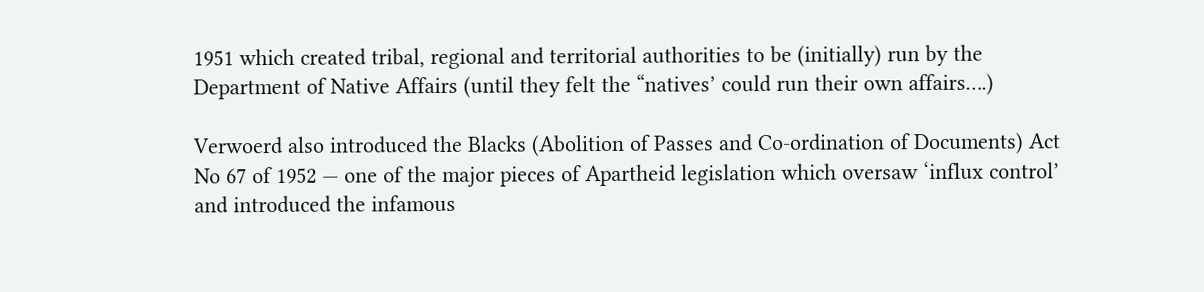1951 which created tribal, regional and territorial authorities to be (initially) run by the Department of Native Affairs (until they felt the “natives’ could run their own affairs….)

Verwoerd also introduced the Blacks (Abolition of Passes and Co-ordination of Documents) Act No 67 of 1952 — one of the major pieces of Apartheid legislation which oversaw ‘influx control’ and introduced the infamous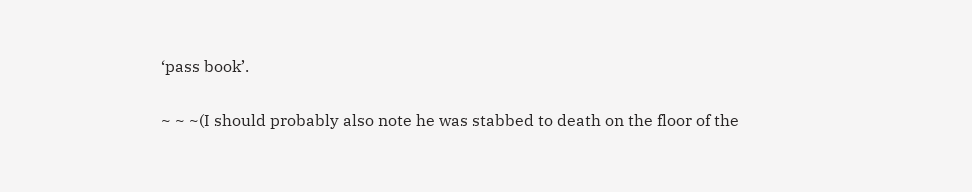‘pass book’.

~ ~ ~(I should probably also note he was stabbed to death on the floor of the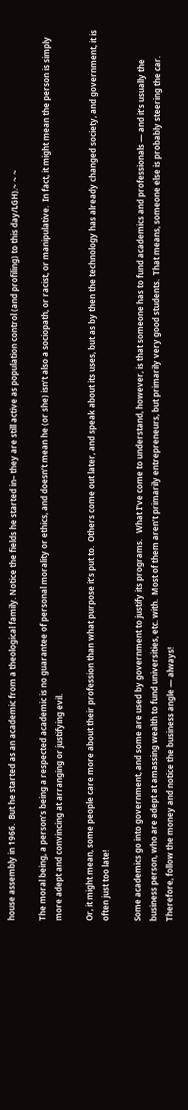house assembly in 1966.  But he started as an academic from a theological family. Notice the fields he started in– they are still active as population control (and profiling) to this day/LGH).~ ~ ~

The moral being, a person’s being a respected academic is no guarantee of personal morality or ethics, and doesn’t mean he (or she) isn’t also a sociopath, or racist, or manipulative.  In fact, it might mean the person is simply more adept and convincing at arranging or justifying evil.

Or, it might mean, some people care more about their profession than what purpose it’s put to.  Others come out later, and speak about its uses, but as by then the technology has already changed society, and government, it is often just too late!

Some academics go into government, and some are used by government to justify its programs.   What I’ve come to understand, however, is that someone has to fund academics and professionals — and it’s usually the business person, who are adept at amassing wealth to fund universities, etc. with.  Most of them aren’t primarily entrepreneurs, but primarily very good students.  That means, someone else is probably steering the car.  Therefore, follow the money and notice the business angle — always!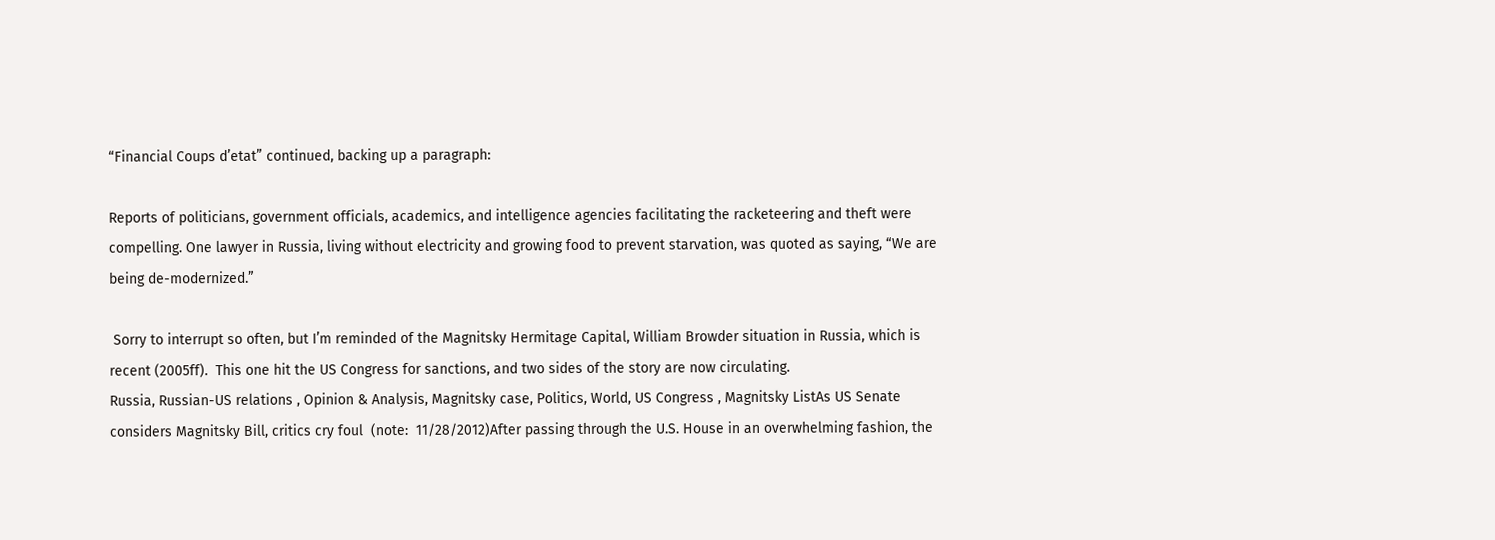“Financial Coups d’etat” continued, backing up a paragraph:

Reports of politicians, government officials, academics, and intelligence agencies facilitating the racketeering and theft were compelling. One lawyer in Russia, living without electricity and growing food to prevent starvation, was quoted as saying, “We are being de-modernized.”

 Sorry to interrupt so often, but I’m reminded of the Magnitsky Hermitage Capital, William Browder situation in Russia, which is recent (2005ff).  This one hit the US Congress for sanctions, and two sides of the story are now circulating.
Russia, Russian-US relations , Opinion & Analysis, Magnitsky case, Politics, World, US Congress , Magnitsky ListAs US Senate considers Magnitsky Bill, critics cry foul  (note:  11/28/2012)After passing through the U.S. House in an overwhelming fashion, the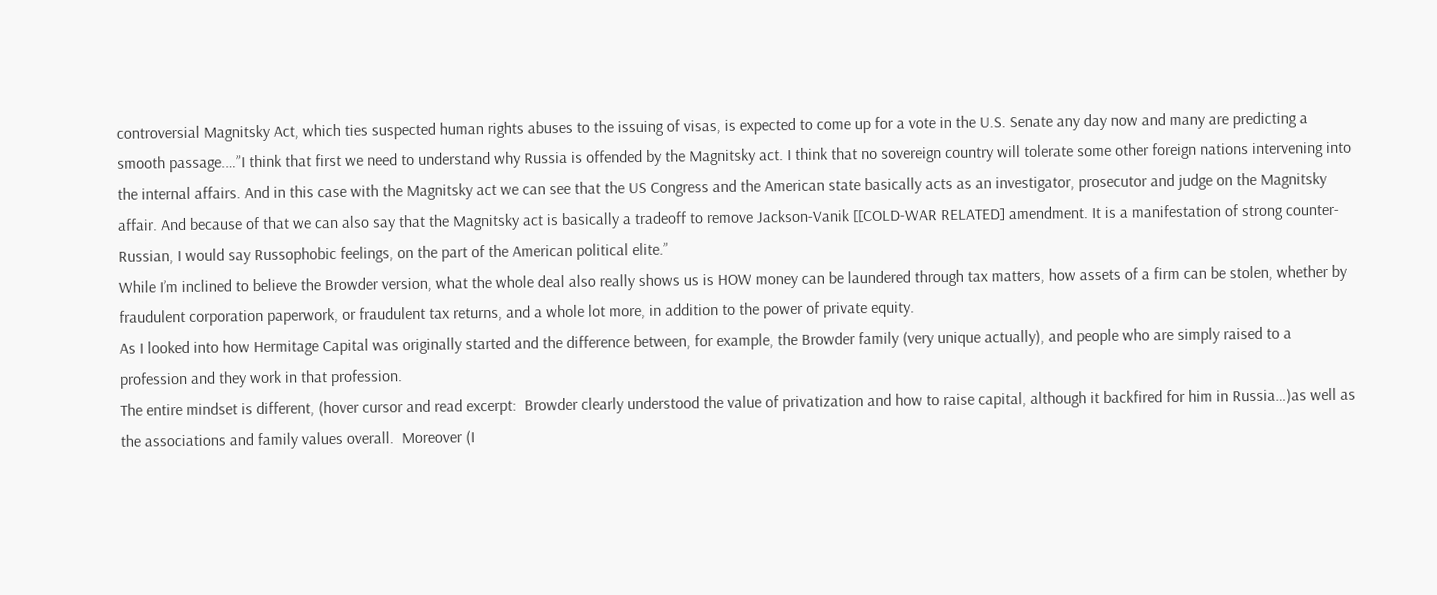controversial Magnitsky Act, which ties suspected human rights abuses to the issuing of visas, is expected to come up for a vote in the U.S. Senate any day now and many are predicting a smooth passage.…”I think that first we need to understand why Russia is offended by the Magnitsky act. I think that no sovereign country will tolerate some other foreign nations intervening into the internal affairs. And in this case with the Magnitsky act we can see that the US Congress and the American state basically acts as an investigator, prosecutor and judge on the Magnitsky affair. And because of that we can also say that the Magnitsky act is basically a tradeoff to remove Jackson-Vanik [[COLD-WAR RELATED] amendment. It is a manifestation of strong counter-Russian, I would say Russophobic feelings, on the part of the American political elite.”
While I’m inclined to believe the Browder version, what the whole deal also really shows us is HOW money can be laundered through tax matters, how assets of a firm can be stolen, whether by fraudulent corporation paperwork, or fraudulent tax returns, and a whole lot more, in addition to the power of private equity.
As I looked into how Hermitage Capital was originally started and the difference between, for example, the Browder family (very unique actually), and people who are simply raised to a profession and they work in that profession.
The entire mindset is different, (hover cursor and read excerpt:  Browder clearly understood the value of privatization and how to raise capital, although it backfired for him in Russia…)as well as the associations and family values overall.  Moreover (I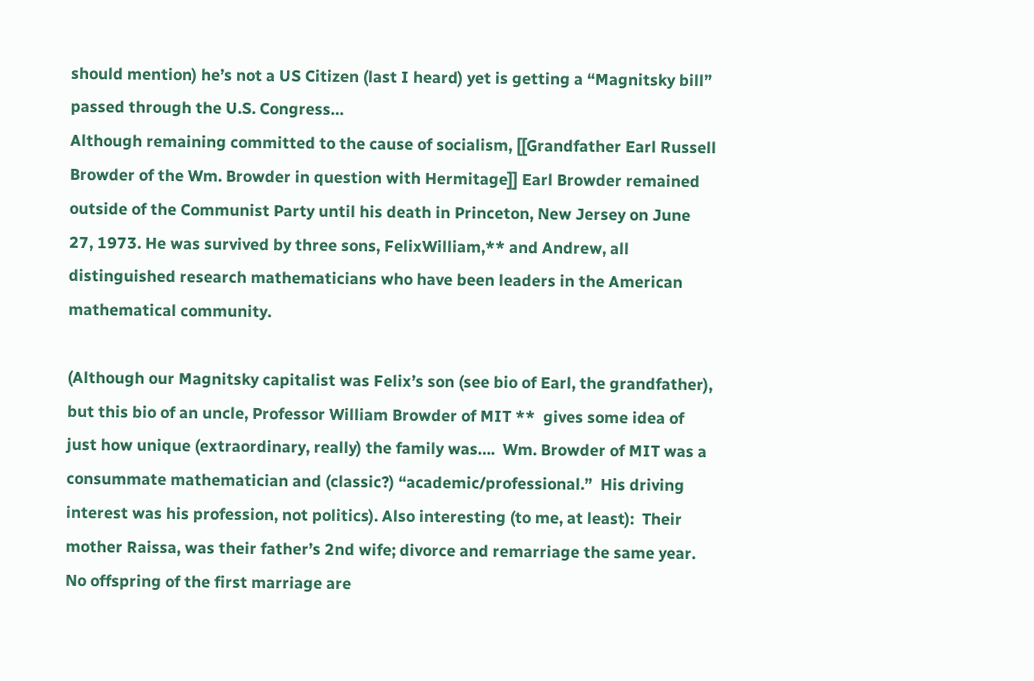should mention) he’s not a US Citizen (last I heard) yet is getting a “Magnitsky bill” passed through the U.S. Congress…
Although remaining committed to the cause of socialism, [[Grandfather Earl Russell Browder of the Wm. Browder in question with Hermitage]] Earl Browder remained outside of the Communist Party until his death in Princeton, New Jersey on June 27, 1973. He was survived by three sons, FelixWilliam,** and Andrew, all distinguished research mathematicians who have been leaders in the American mathematical community.

(Although our Magnitsky capitalist was Felix’s son (see bio of Earl, the grandfather), but this bio of an uncle, Professor William Browder of MIT **  gives some idea of just how unique (extraordinary, really) the family was….  Wm. Browder of MIT was a consummate mathematician and (classic?) “academic/professional.”  His driving interest was his profession, not politics). Also interesting (to me, at least):  Their mother Raissa, was their father’s 2nd wife; divorce and remarriage the same year.  No offspring of the first marriage are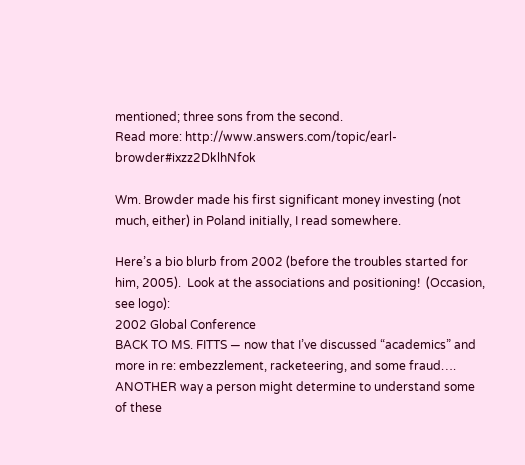mentioned; three sons from the second.
Read more: http://www.answers.com/topic/earl-browder#ixzz2DklhNfok

Wm. Browder made his first significant money investing (not much, either) in Poland initially, I read somewhere.

Here’s a bio blurb from 2002 (before the troubles started for him, 2005).  Look at the associations and positioning!  (Occasion, see logo):
2002 Global Conference
BACK TO MS. FITTS — now that I’ve discussed “academics” and more in re: embezzlement, racketeering, and some fraud…. ANOTHER way a person might determine to understand some of these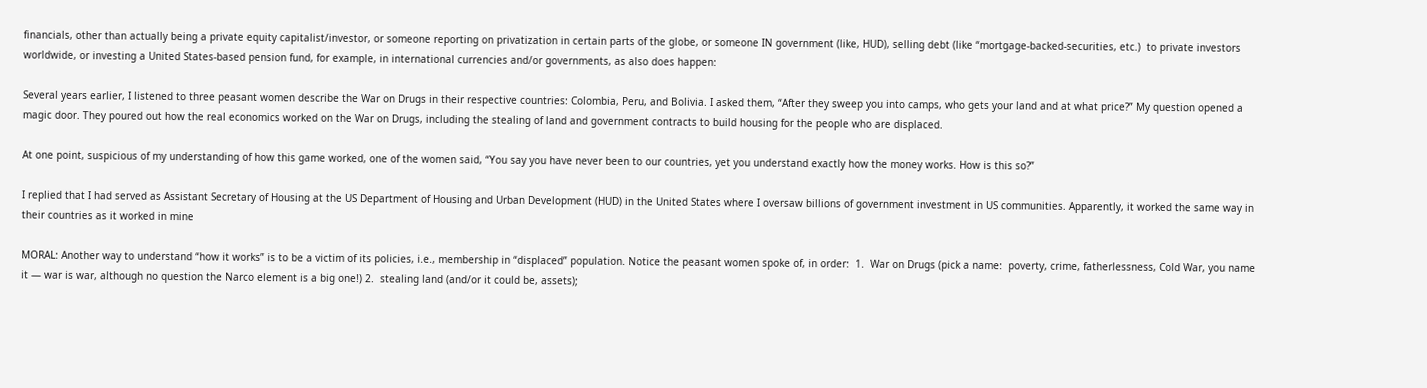financials, other than actually being a private equity capitalist/investor, or someone reporting on privatization in certain parts of the globe, or someone IN government (like, HUD), selling debt (like “mortgage-backed-securities, etc.)  to private investors worldwide, or investing a United States-based pension fund, for example, in international currencies and/or governments, as also does happen:

Several years earlier, I listened to three peasant women describe the War on Drugs in their respective countries: Colombia, Peru, and Bolivia. I asked them, “After they sweep you into camps, who gets your land and at what price?” My question opened a magic door. They poured out how the real economics worked on the War on Drugs, including the stealing of land and government contracts to build housing for the people who are displaced.

At one point, suspicious of my understanding of how this game worked, one of the women said, “You say you have never been to our countries, yet you understand exactly how the money works. How is this so?”

I replied that I had served as Assistant Secretary of Housing at the US Department of Housing and Urban Development (HUD) in the United States where I oversaw billions of government investment in US communities. Apparently, it worked the same way in their countries as it worked in mine

MORAL: Another way to understand “how it works” is to be a victim of its policies, i.e., membership in “displaced” population. Notice the peasant women spoke of, in order:  1.  War on Drugs (pick a name:  poverty, crime, fatherlessness, Cold War, you name it — war is war, although no question the Narco element is a big one!) 2.  stealing land (and/or it could be, assets);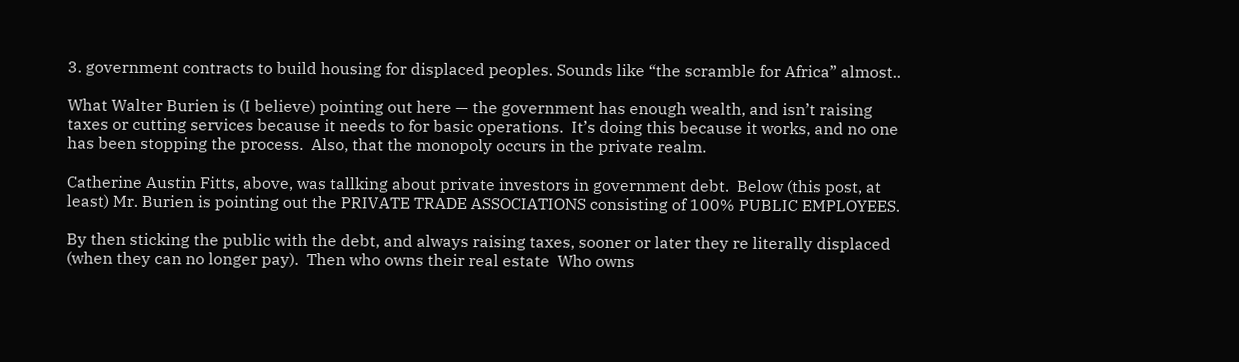3. government contracts to build housing for displaced peoples. Sounds like “the scramble for Africa” almost..

What Walter Burien is (I believe) pointing out here — the government has enough wealth, and isn’t raising taxes or cutting services because it needs to for basic operations.  It’s doing this because it works, and no one has been stopping the process.  Also, that the monopoly occurs in the private realm.

Catherine Austin Fitts, above, was tallking about private investors in government debt.  Below (this post, at least) Mr. Burien is pointing out the PRIVATE TRADE ASSOCIATIONS consisting of 100% PUBLIC EMPLOYEES.

By then sticking the public with the debt, and always raising taxes, sooner or later they re literally displaced (when they can no longer pay).  Then who owns their real estate  Who owns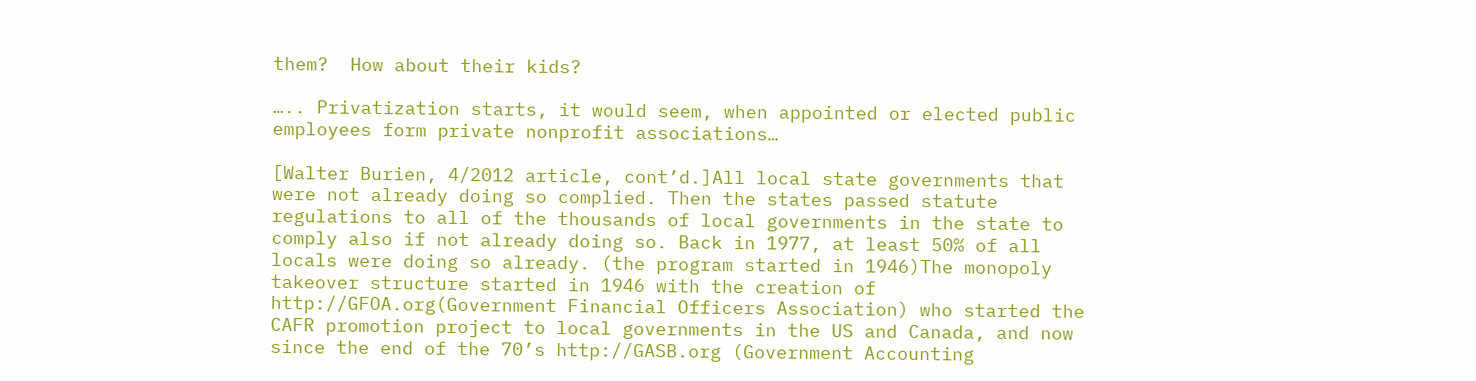them?  How about their kids?

….. Privatization starts, it would seem, when appointed or elected public employees form private nonprofit associations…

[Walter Burien, 4/2012 article, cont’d.]All local state governments that were not already doing so complied. Then the states passed statute regulations to all of the thousands of local governments in the state to comply also if not already doing so. Back in 1977, at least 50% of all locals were doing so already. (the program started in 1946)The monopoly takeover structure started in 1946 with the creation of http://GFOA.org(Government Financial Officers Association) who started the CAFR promotion project to local governments in the US and Canada, and now since the end of the 70’s http://GASB.org (Government Accounting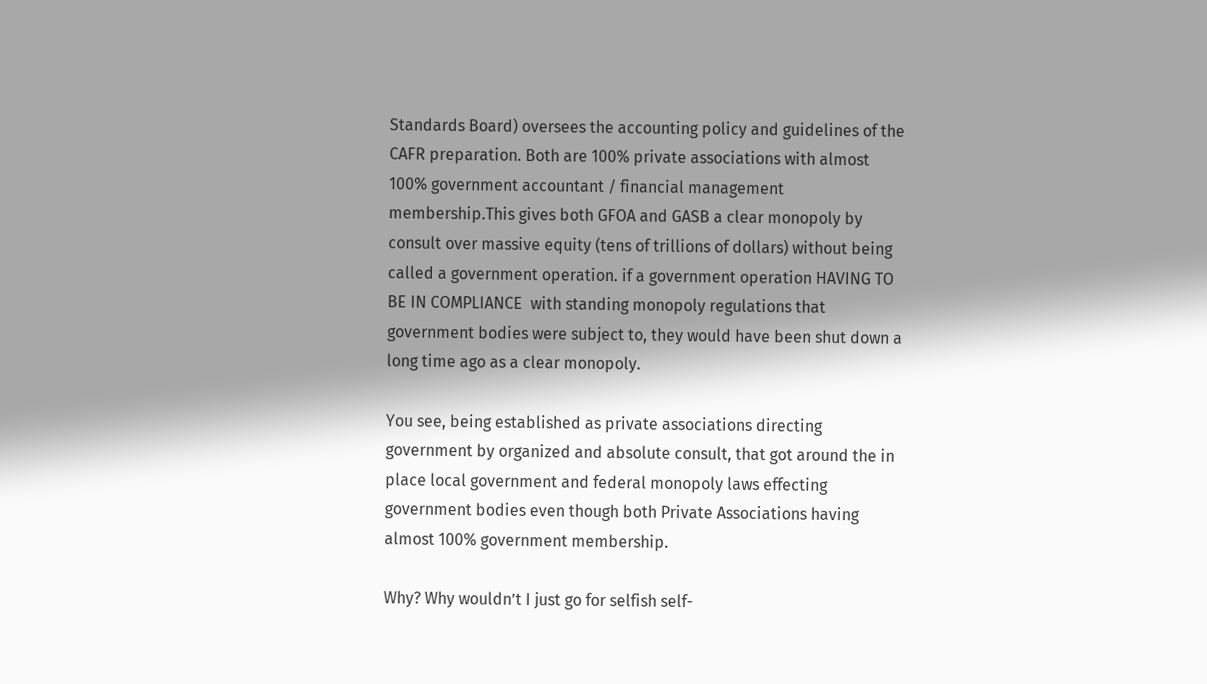Standards Board) oversees the accounting policy and guidelines of the CAFR preparation. Both are 100% private associations with almost 100% government accountant / financial management membership.This gives both GFOA and GASB a clear monopoly by consult over massive equity (tens of trillions of dollars) without being called a government operation. if a government operation HAVING TO BE IN COMPLIANCE  with standing monopoly regulations that government bodies were subject to, they would have been shut down a long time ago as a clear monopoly.

You see, being established as private associations directing government by organized and absolute consult, that got around the in place local government and federal monopoly laws effecting government bodies even though both Private Associations having almost 100% government membership.

Why? Why wouldn’t I just go for selfish self-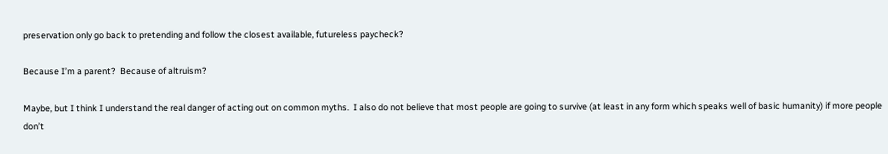preservation only go back to pretending and follow the closest available, futureless paycheck?

Because I’m a parent?  Because of altruism?

Maybe, but I think I understand the real danger of acting out on common myths.  I also do not believe that most people are going to survive (at least in any form which speaks well of basic humanity) if more people don’t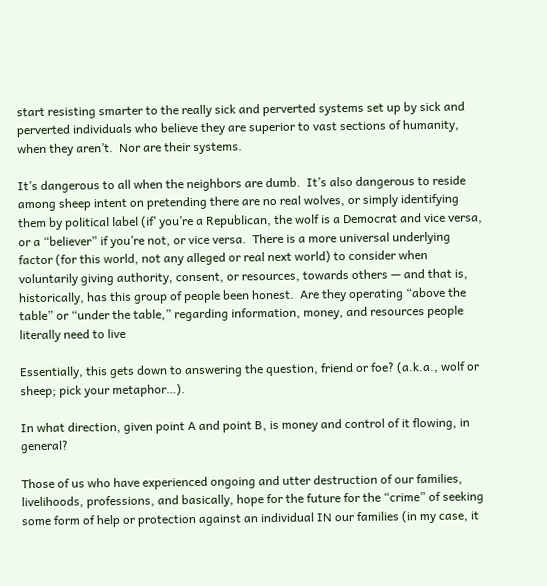start resisting smarter to the really sick and perverted systems set up by sick and perverted individuals who believe they are superior to vast sections of humanity, when they aren’t.  Nor are their systems.

It’s dangerous to all when the neighbors are dumb.  It’s also dangerous to reside among sheep intent on pretending there are no real wolves, or simply identifying them by political label (if’ you’re a Republican, the wolf is a Democrat and vice versa, or a “believer” if you’re not, or vice versa.  There is a more universal underlying factor (for this world, not any alleged or real next world) to consider when voluntarily giving authority, consent, or resources, towards others — and that is, historically, has this group of people been honest.  Are they operating “above the table” or “under the table,” regarding information, money, and resources people literally need to live

Essentially, this gets down to answering the question, friend or foe? (a.k.a., wolf or sheep; pick your metaphor…).

In what direction, given point A and point B, is money and control of it flowing, in general?

Those of us who have experienced ongoing and utter destruction of our families, livelihoods, professions, and basically, hope for the future for the “crime” of seeking some form of help or protection against an individual IN our families (in my case, it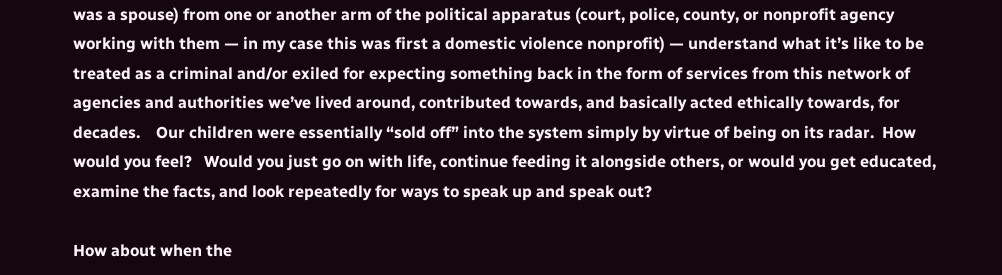was a spouse) from one or another arm of the political apparatus (court, police, county, or nonprofit agency working with them — in my case this was first a domestic violence nonprofit) — understand what it’s like to be treated as a criminal and/or exiled for expecting something back in the form of services from this network of agencies and authorities we’ve lived around, contributed towards, and basically acted ethically towards, for decades.    Our children were essentially “sold off” into the system simply by virtue of being on its radar.  How would you feel?   Would you just go on with life, continue feeding it alongside others, or would you get educated, examine the facts, and look repeatedly for ways to speak up and speak out?

How about when the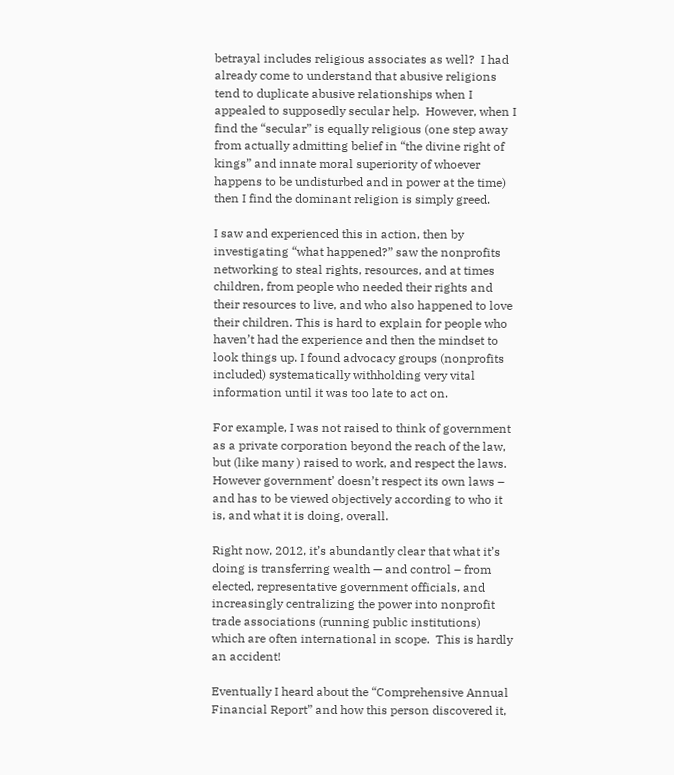betrayal includes religious associates as well?  I had already come to understand that abusive religions tend to duplicate abusive relationships when I appealed to supposedly secular help.  However, when I find the “secular” is equally religious (one step away from actually admitting belief in “the divine right of kings” and innate moral superiority of whoever happens to be undisturbed and in power at the time) then I find the dominant religion is simply greed.

I saw and experienced this in action, then by investigating “what happened?” saw the nonprofits networking to steal rights, resources, and at times children, from people who needed their rights and their resources to live, and who also happened to love their children. This is hard to explain for people who haven’t had the experience and then the mindset to look things up. I found advocacy groups (nonprofits included) systematically withholding very vital information until it was too late to act on.

For example, I was not raised to think of government as a private corporation beyond the reach of the law, but (like many ) raised to work, and respect the laws.  However government’ doesn’t respect its own laws – and has to be viewed objectively according to who it is, and what it is doing, overall.

Right now, 2012, it’s abundantly clear that what it’s doing is transferring wealth — and control – from elected, representative government officials, and increasingly centralizing the power into nonprofit trade associations (running public institutions) which are often international in scope.  This is hardly an accident!

Eventually I heard about the “Comprehensive Annual Financial Report” and how this person discovered it,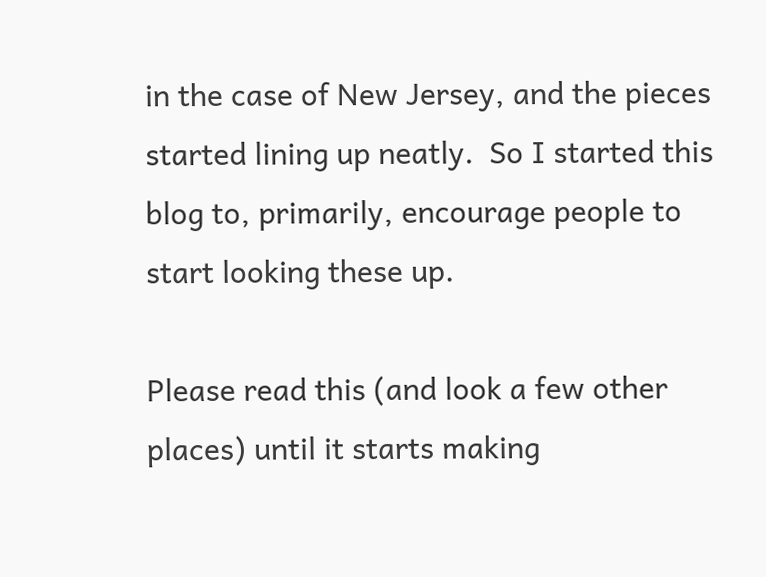in the case of New Jersey, and the pieces started lining up neatly.  So I started this blog to, primarily, encourage people to start looking these up.

Please read this (and look a few other places) until it starts making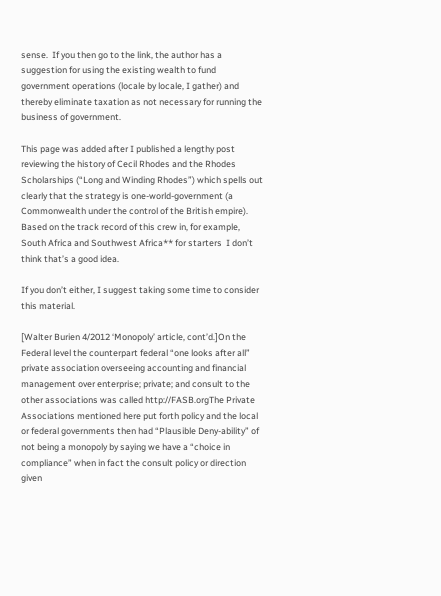sense.  If you then go to the link, the author has a suggestion for using the existing wealth to fund government operations (locale by locale, I gather) and thereby eliminate taxation as not necessary for running the business of government.

This page was added after I published a lengthy post reviewing the history of Cecil Rhodes and the Rhodes Scholarships (“Long and Winding Rhodes”) which spells out clearly that the strategy is one-world-government (a Commonwealth under the control of the British empire).  Based on the track record of this crew in, for example, South Africa and Southwest Africa** for starters  I don’t think that’s a good idea.

If you don’t either, I suggest taking some time to consider this material.

[Walter Burien 4/2012 ‘Monopoly’ article, cont’d.]On the Federal level the counterpart federal “one looks after all” private association overseeing accounting and financial management over enterprise; private; and consult to the other associations was called http://FASB.orgThe Private Associations mentioned here put forth policy and the local or federal governments then had “Plausible Deny-ability” of not being a monopoly by saying we have a “choice in compliance” when in fact the consult policy or direction given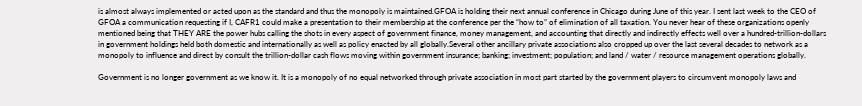is almost always implemented or acted upon as the standard and thus the monopoly is maintained.GFOA is holding their next annual conference in Chicago during June of this year. I sent last week to the CEO of GFOA a communication requesting if I, CAFR1 could make a presentation to their membership at the conference per the “how to” of elimination of all taxation. You never hear of these organizations openly mentioned being that THEY ARE the power hubs calling the shots in every aspect of government finance, money management, and accounting that directly and indirectly effects well over a hundred-trillion-dollars in government holdings held both domestic and internationally as well as policy enacted by all globally.Several other ancillary private associations also cropped up over the last several decades to network as a monopoly to influence and direct by consult the trillion-dollar cash flows moving within government insurance; banking; investment; population; and land / water / resource management operations globally.

Government is no longer government as we know it. It is a monopoly of no equal networked through private association in most part started by the government players to circumvent monopoly laws and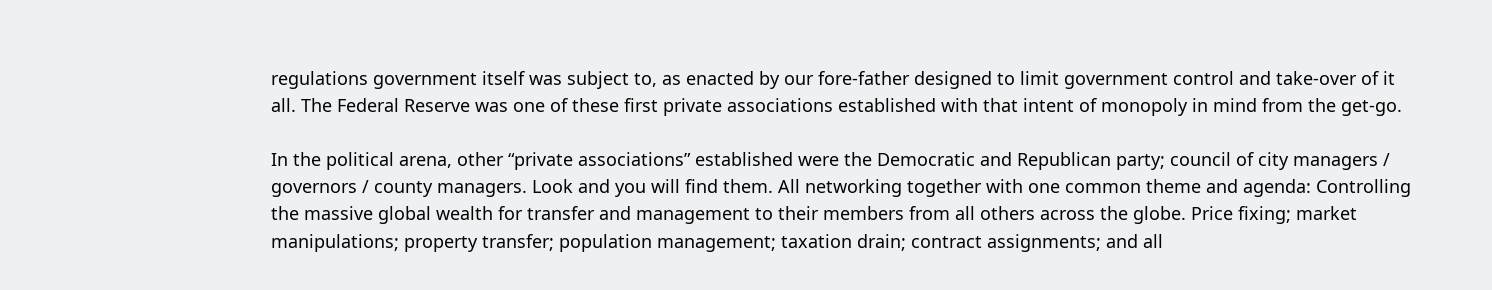regulations government itself was subject to, as enacted by our fore-father designed to limit government control and take-over of it all. The Federal Reserve was one of these first private associations established with that intent of monopoly in mind from the get-go.

In the political arena, other “private associations” established were the Democratic and Republican party; council of city managers / governors / county managers. Look and you will find them. All networking together with one common theme and agenda: Controlling the massive global wealth for transfer and management to their members from all others across the globe. Price fixing; market manipulations; property transfer; population management; taxation drain; contract assignments; and all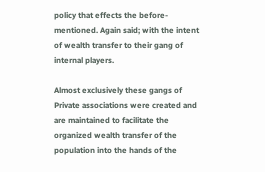policy that effects the before-mentioned. Again said; with the intent of wealth transfer to their gang of internal players.

Almost exclusively these gangs of Private associations were created and are maintained to facilitate the organized wealth transfer of the population into the hands of the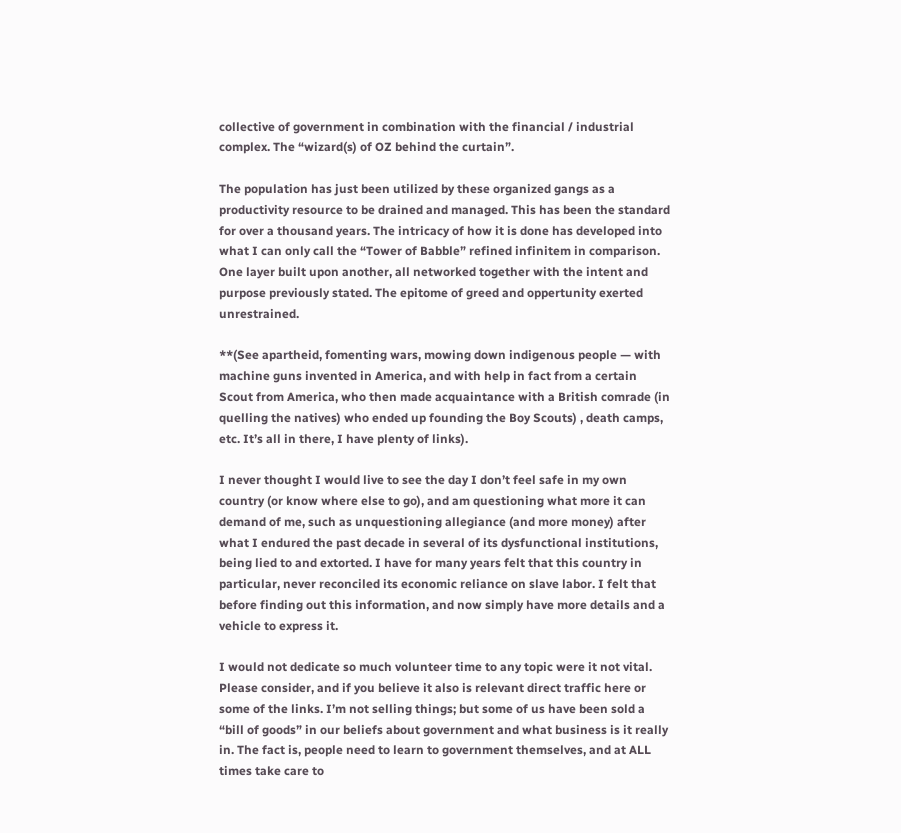collective of government in combination with the financial / industrial complex. The “wizard(s) of OZ behind the curtain”.

The population has just been utilized by these organized gangs as a productivity resource to be drained and managed. This has been the standard for over a thousand years. The intricacy of how it is done has developed into what I can only call the “Tower of Babble” refined infinitem in comparison. One layer built upon another, all networked together with the intent and purpose previously stated. The epitome of greed and oppertunity exerted unrestrained.

**(See apartheid, fomenting wars, mowing down indigenous people — with machine guns invented in America, and with help in fact from a certain Scout from America, who then made acquaintance with a British comrade (in quelling the natives) who ended up founding the Boy Scouts) , death camps, etc. It’s all in there, I have plenty of links).

I never thought I would live to see the day I don’t feel safe in my own country (or know where else to go), and am questioning what more it can demand of me, such as unquestioning allegiance (and more money) after what I endured the past decade in several of its dysfunctional institutions, being lied to and extorted. I have for many years felt that this country in particular, never reconciled its economic reliance on slave labor. I felt that before finding out this information, and now simply have more details and a vehicle to express it.

I would not dedicate so much volunteer time to any topic were it not vital. Please consider, and if you believe it also is relevant direct traffic here or some of the links. I’m not selling things; but some of us have been sold a “bill of goods” in our beliefs about government and what business is it really in. The fact is, people need to learn to government themselves, and at ALL times take care to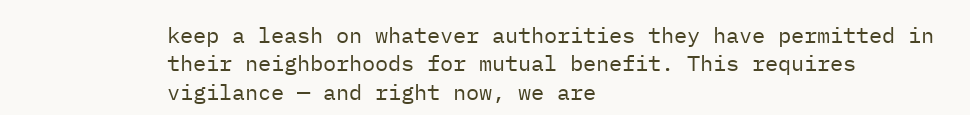keep a leash on whatever authorities they have permitted in their neighborhoods for mutual benefit. This requires vigilance — and right now, we are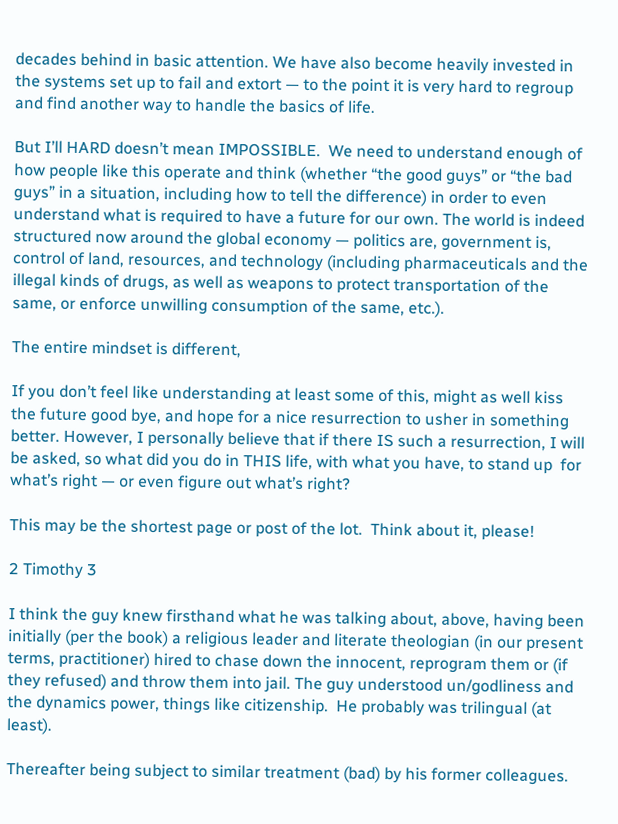decades behind in basic attention. We have also become heavily invested in the systems set up to fail and extort — to the point it is very hard to regroup and find another way to handle the basics of life.

But I’ll HARD doesn’t mean IMPOSSIBLE.  We need to understand enough of how people like this operate and think (whether “the good guys” or “the bad guys” in a situation, including how to tell the difference) in order to even understand what is required to have a future for our own. The world is indeed structured now around the global economy — politics are, government is, control of land, resources, and technology (including pharmaceuticals and the illegal kinds of drugs, as well as weapons to protect transportation of the same, or enforce unwilling consumption of the same, etc.).

The entire mindset is different,

If you don’t feel like understanding at least some of this, might as well kiss the future good bye, and hope for a nice resurrection to usher in something better. However, I personally believe that if there IS such a resurrection, I will be asked, so what did you do in THIS life, with what you have, to stand up  for what’s right — or even figure out what’s right?

This may be the shortest page or post of the lot.  Think about it, please!

2 Timothy 3

I think the guy knew firsthand what he was talking about, above, having been initially (per the book) a religious leader and literate theologian (in our present terms, practitioner) hired to chase down the innocent, reprogram them or (if they refused) and throw them into jail. The guy understood un/godliness and the dynamics power, things like citizenship.  He probably was trilingual (at least).

Thereafter being subject to similar treatment (bad) by his former colleagues.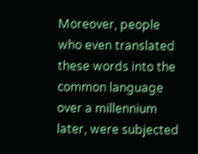Moreover, people who even translated these words into the common language over a millennium later, were subjected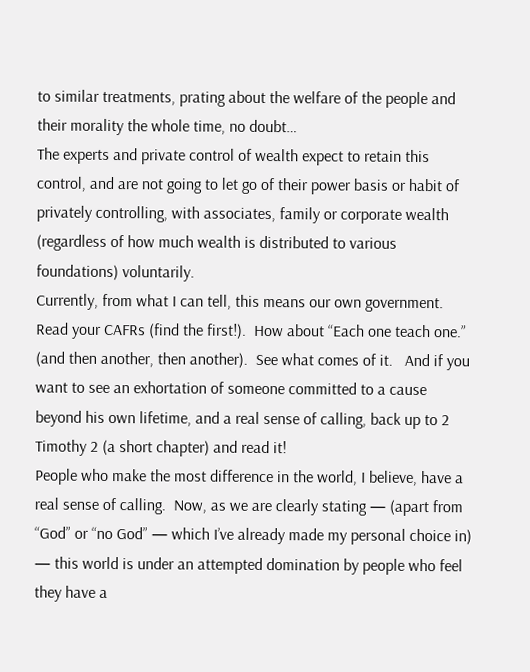to similar treatments, prating about the welfare of the people and their morality the whole time, no doubt…
The experts and private control of wealth expect to retain this control, and are not going to let go of their power basis or habit of privately controlling, with associates, family or corporate wealth (regardless of how much wealth is distributed to various foundations) voluntarily.
Currently, from what I can tell, this means our own government.  Read your CAFRs (find the first!).  How about “Each one teach one.” (and then another, then another).  See what comes of it.   And if you want to see an exhortation of someone committed to a cause beyond his own lifetime, and a real sense of calling, back up to 2 Timothy 2 (a short chapter) and read it!
People who make the most difference in the world, I believe, have a real sense of calling.  Now, as we are clearly stating — (apart from “God” or “no God” — which I’ve already made my personal choice in) — this world is under an attempted domination by people who feel they have a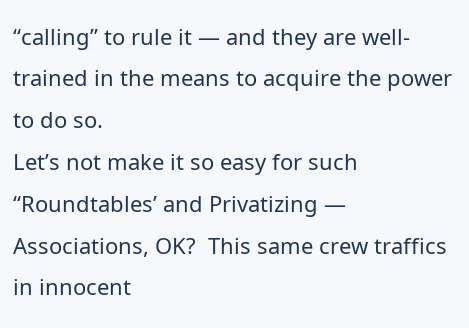“calling” to rule it — and they are well-trained in the means to acquire the power to do so.
Let’s not make it so easy for such “Roundtables’ and Privatizing — Associations, OK?  This same crew traffics in innocent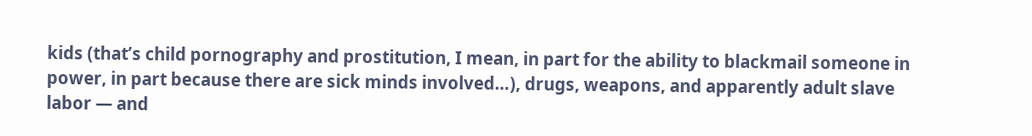kids (that’s child pornography and prostitution, I mean, in part for the ability to blackmail someone in power, in part because there are sick minds involved…), drugs, weapons, and apparently adult slave labor — and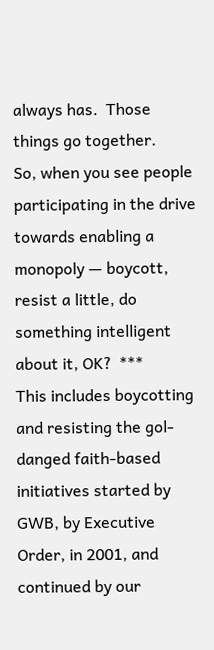always has.  Those things go together.
So, when you see people participating in the drive towards enabling a monopoly — boycott, resist a little, do something intelligent about it, OK?  ***
This includes boycotting and resisting the gol-danged faith-based initiatives started by GWB, by Executive Order, in 2001, and continued by our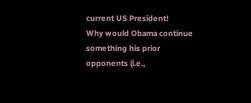current US President!
Why would Obama continue something his prior opponents (i.e.,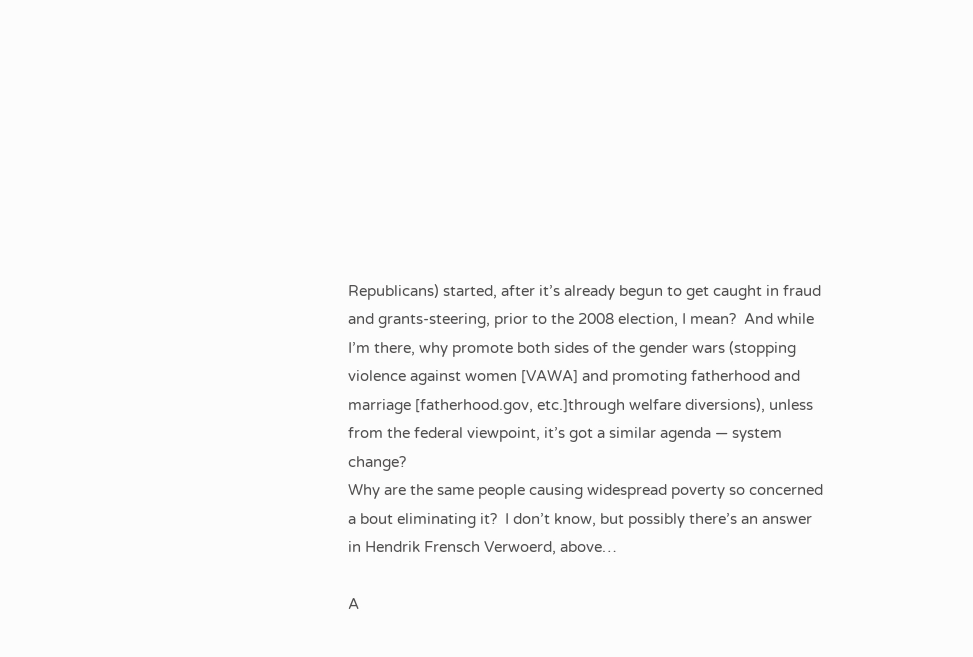Republicans) started, after it’s already begun to get caught in fraud and grants-steering, prior to the 2008 election, I mean?  And while I’m there, why promote both sides of the gender wars (stopping violence against women [VAWA] and promoting fatherhood and marriage [fatherhood.gov, etc.]through welfare diversions), unless from the federal viewpoint, it’s got a similar agenda — system change?
Why are the same people causing widespread poverty so concerned a bout eliminating it?  I don’t know, but possibly there’s an answer in Hendrik Frensch Verwoerd, above…

A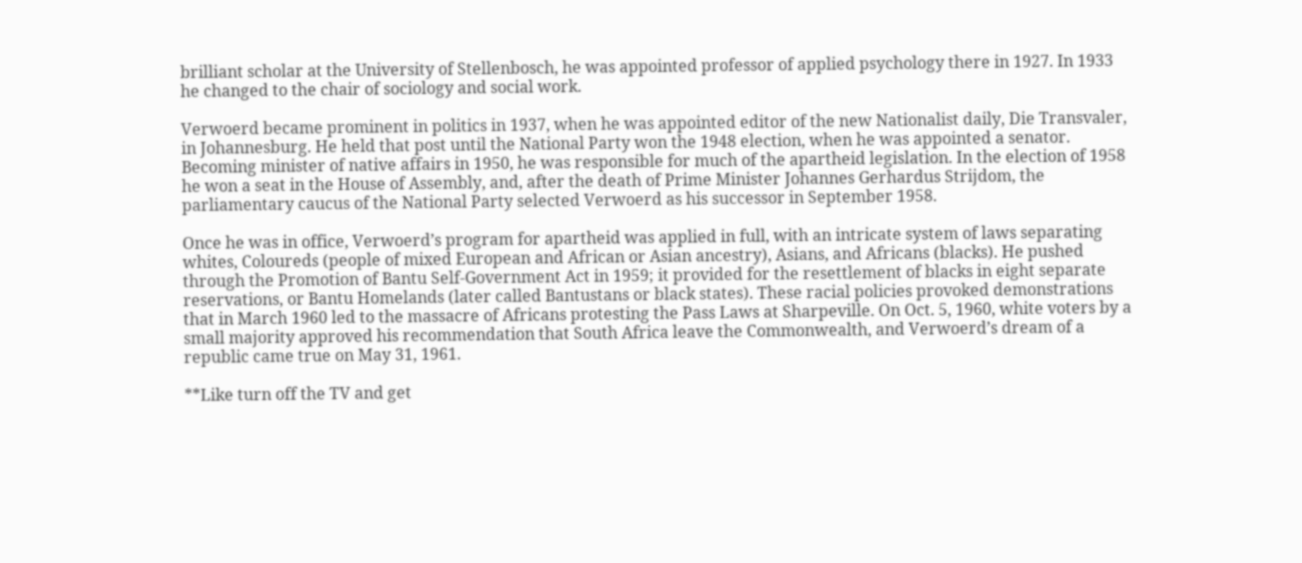brilliant scholar at the University of Stellenbosch, he was appointed professor of applied psychology there in 1927. In 1933 he changed to the chair of sociology and social work.

Verwoerd became prominent in politics in 1937, when he was appointed editor of the new Nationalist daily, Die Transvaler, in Johannesburg. He held that post until the National Party won the 1948 election, when he was appointed a senator. Becoming minister of native affairs in 1950, he was responsible for much of the apartheid legislation. In the election of 1958 he won a seat in the House of Assembly, and, after the death of Prime Minister Johannes Gerhardus Strijdom, the parliamentary caucus of the National Party selected Verwoerd as his successor in September 1958.

Once he was in office, Verwoerd’s program for apartheid was applied in full, with an intricate system of laws separating whites, Coloureds (people of mixed European and African or Asian ancestry), Asians, and Africans (blacks). He pushed through the Promotion of Bantu Self-Government Act in 1959; it provided for the resettlement of blacks in eight separate reservations, or Bantu Homelands (later called Bantustans or black states). These racial policies provoked demonstrations that in March 1960 led to the massacre of Africans protesting the Pass Laws at Sharpeville. On Oct. 5, 1960, white voters by a small majority approved his recommendation that South Africa leave the Commonwealth, and Verwoerd’s dream of a republic came true on May 31, 1961.

**Like turn off the TV and get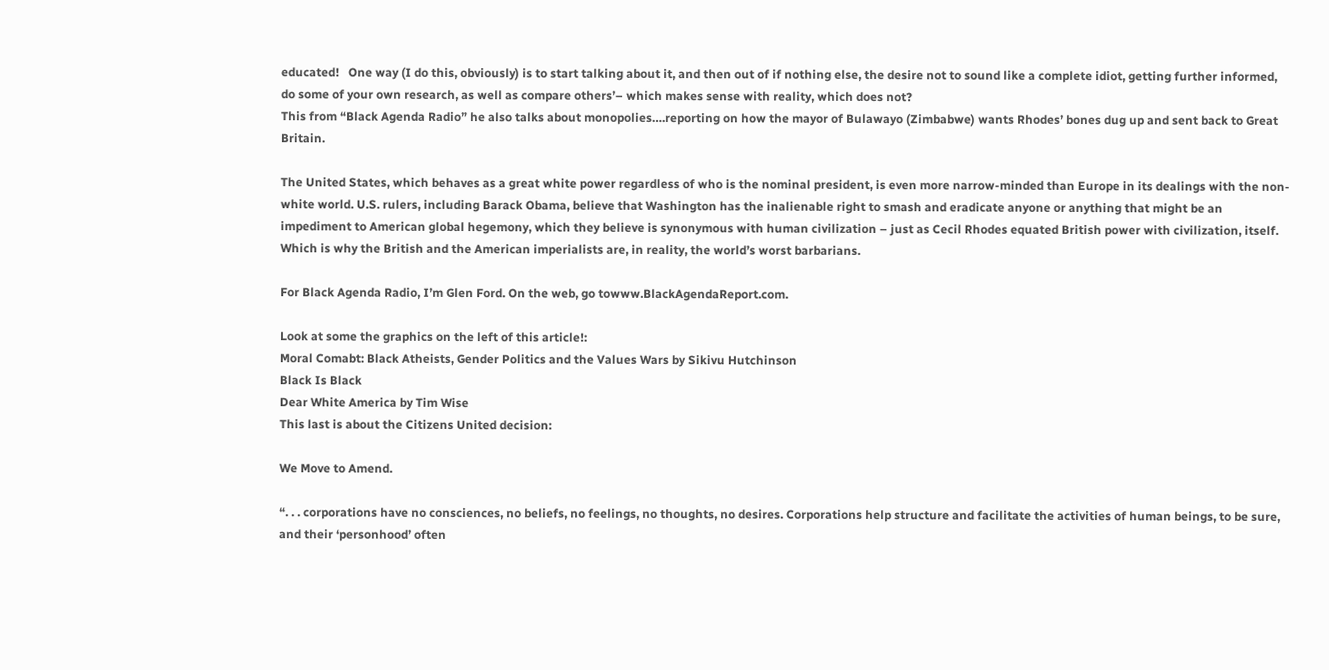educated!   One way (I do this, obviously) is to start talking about it, and then out of if nothing else, the desire not to sound like a complete idiot, getting further informed, do some of your own research, as well as compare others’– which makes sense with reality, which does not?
This from “Black Agenda Radio” he also talks about monopolies….reporting on how the mayor of Bulawayo (Zimbabwe) wants Rhodes’ bones dug up and sent back to Great Britain.

The United States, which behaves as a great white power regardless of who is the nominal president, is even more narrow-minded than Europe in its dealings with the non-white world. U.S. rulers, including Barack Obama, believe that Washington has the inalienable right to smash and eradicate anyone or anything that might be an impediment to American global hegemony, which they believe is synonymous with human civilization – just as Cecil Rhodes equated British power with civilization, itself. Which is why the British and the American imperialists are, in reality, the world’s worst barbarians.

For Black Agenda Radio, I’m Glen Ford. On the web, go towww.BlackAgendaReport.com.

Look at some the graphics on the left of this article!:
Moral Comabt: Black Atheists, Gender Politics and the Values Wars by Sikivu Hutchinson
Black Is Black
Dear White America by Tim Wise
This last is about the Citizens United decision:

We Move to Amend.

“. . . corporations have no consciences, no beliefs, no feelings, no thoughts, no desires. Corporations help structure and facilitate the activities of human beings, to be sure, and their ‘personhood’ often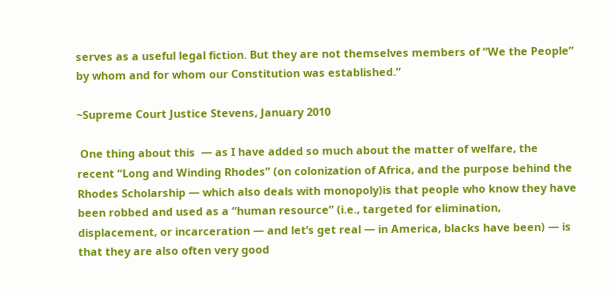serves as a useful legal fiction. But they are not themselves members of “We the People” by whom and for whom our Constitution was established.”

~Supreme Court Justice Stevens, January 2010

 One thing about this  — as I have added so much about the matter of welfare, the recent “Long and Winding Rhodes” (on colonization of Africa, and the purpose behind the Rhodes Scholarship — which also deals with monopoly)is that people who know they have been robbed and used as a “human resource” (i.e., targeted for elimination, displacement, or incarceration — and let’s get real — in America, blacks have been) — is that they are also often very good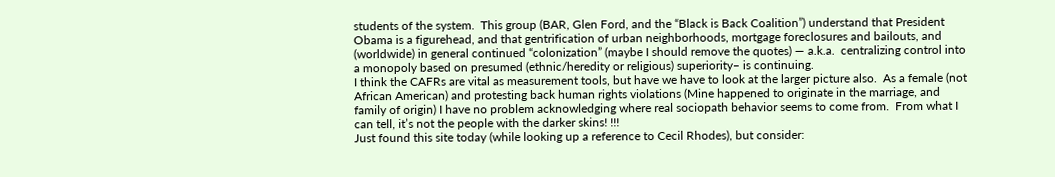students of the system.  This group (BAR, Glen Ford, and the “Black is Back Coalition”) understand that President Obama is a figurehead, and that gentrification of urban neighborhoods, mortgage foreclosures and bailouts, and (worldwide) in general continued “colonization” (maybe I should remove the quotes) — a.k.a.  centralizing control into a monopoly based on presumed (ethnic/heredity or religious) superiority– is continuing.
I think the CAFRs are vital as measurement tools, but have we have to look at the larger picture also.  As a female (not African American) and protesting back human rights violations (Mine happened to originate in the marriage, and family of origin) I have no problem acknowledging where real sociopath behavior seems to come from.  From what I can tell, it’s not the people with the darker skins! !!!
Just found this site today (while looking up a reference to Cecil Rhodes), but consider: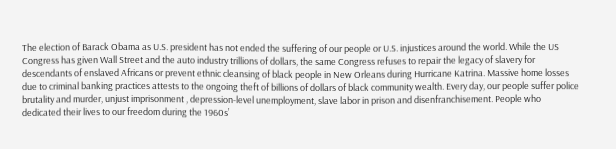The election of Barack Obama as U.S. president has not ended the suffering of our people or U.S. injustices around the world. While the US Congress has given Wall Street and the auto industry trillions of dollars, the same Congress refuses to repair the legacy of slavery for descendants of enslaved Africans or prevent ethnic cleansing of black people in New Orleans during Hurricane Katrina. Massive home losses due to criminal banking practices attests to the ongoing theft of billions of dollars of black community wealth. Every day, our people suffer police brutality and murder, unjust imprisonment , depression-level unemployment, slave labor in prison and disenfranchisement. People who dedicated their lives to our freedom during the 1960s’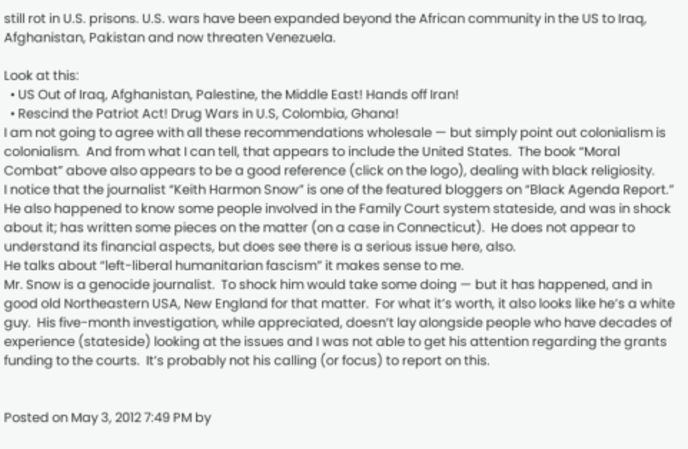still rot in U.S. prisons. U.S. wars have been expanded beyond the African community in the US to Iraq, Afghanistan, Pakistan and now threaten Venezuela.

Look at this:
  • US Out of Iraq, Afghanistan, Palestine, the Middle East! Hands off Iran!
  • Rescind the Patriot Act! Drug Wars in U.S, Colombia, Ghana!
I am not going to agree with all these recommendations wholesale — but simply point out colonialism is colonialism.  And from what I can tell, that appears to include the United States.  The book “Moral Combat” above also appears to be a good reference (click on the logo), dealing with black religiosity.
I notice that the journalist “Keith Harmon Snow” is one of the featured bloggers on “Black Agenda Report.”  He also happened to know some people involved in the Family Court system stateside, and was in shock about it; has written some pieces on the matter (on a case in Connecticut).  He does not appear to understand its financial aspects, but does see there is a serious issue here, also.
He talks about “left-liberal humanitarian fascism” it makes sense to me.
Mr. Snow is a genocide journalist.  To shock him would take some doing — but it has happened, and in good old Northeastern USA, New England for that matter.  For what it’s worth, it also looks like he’s a white guy.  His five-month investigation, while appreciated, doesn’t lay alongside people who have decades of experience (stateside) looking at the issues and I was not able to get his attention regarding the grants funding to the courts.  It’s probably not his calling (or focus) to report on this.


Posted on May 3, 2012 7:49 PM by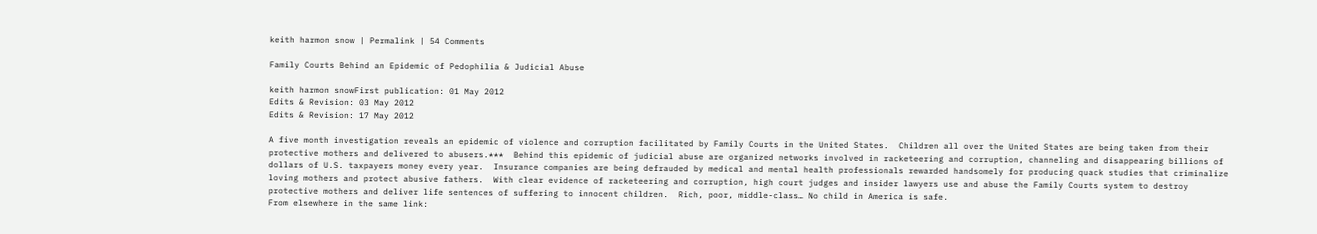keith harmon snow | Permalink | 54 Comments

Family Courts Behind an Epidemic of Pedophilia & Judicial Abuse

keith harmon snowFirst publication: 01 May 2012
Edits & Revision: 03 May 2012
Edits & Revision: 17 May 2012

A five month investigation reveals an epidemic of violence and corruption facilitated by Family Courts in the United States.  Children all over the United States are being taken from their protective mothers and delivered to abusers.***  Behind this epidemic of judicial abuse are organized networks involved in racketeering and corruption, channeling and disappearing billions of dollars of U.S. taxpayers money every year.  Insurance companies are being defrauded by medical and mental health professionals rewarded handsomely for producing quack studies that criminalize loving mothers and protect abusive fathers.  With clear evidence of racketeering and corruption, high court judges and insider lawyers use and abuse the Family Courts system to destroy protective mothers and deliver life sentences of suffering to innocent children.  Rich, poor, middle-class… No child in America is safe.
From elsewhere in the same link: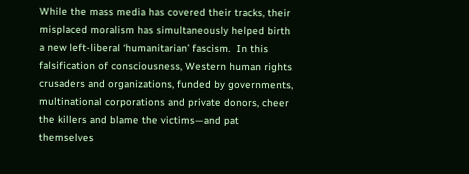While the mass media has covered their tracks, their misplaced moralism has simultaneously helped birth a new left-liberal ‘humanitarian’ fascism.  In this falsification of consciousness, Western human rights crusaders and organizations, funded by governments, multinational corporations and private donors, cheer the killers and blame the victims—and pat themselves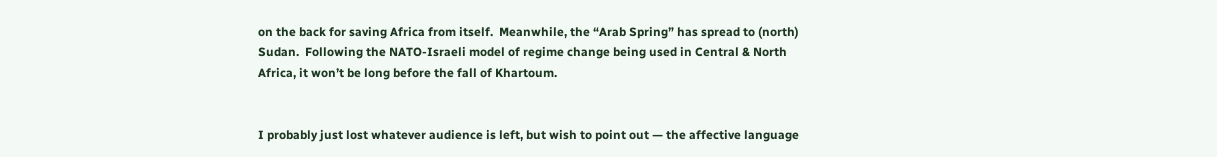on the back for saving Africa from itself.  Meanwhile, the “Arab Spring” has spread to (north) Sudan.  Following the NATO-Israeli model of regime change being used in Central & North Africa, it won’t be long before the fall of Khartoum.


I probably just lost whatever audience is left, but wish to point out — the affective language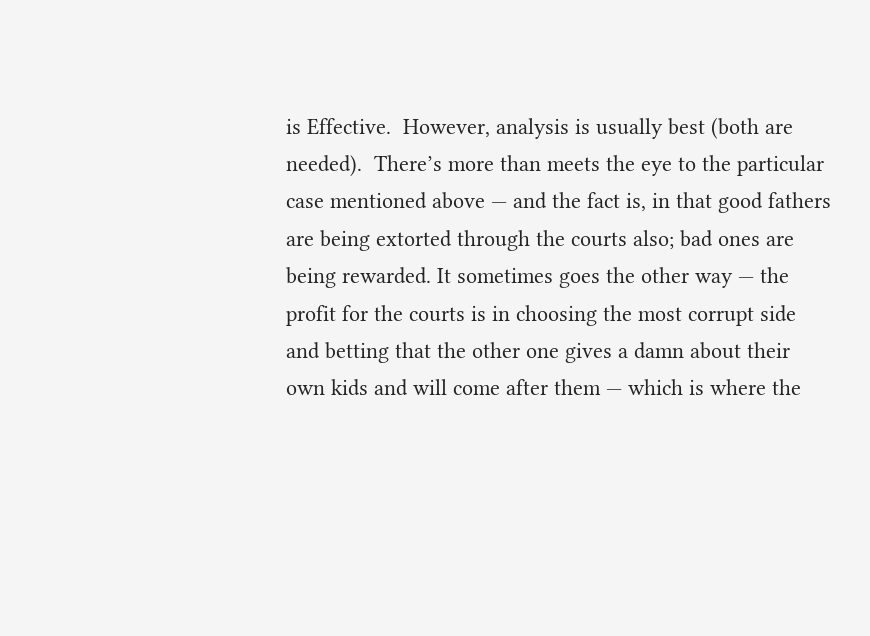is Effective.  However, analysis is usually best (both are needed).  There’s more than meets the eye to the particular case mentioned above — and the fact is, in that good fathers are being extorted through the courts also; bad ones are being rewarded. It sometimes goes the other way — the profit for the courts is in choosing the most corrupt side and betting that the other one gives a damn about their own kids and will come after them — which is where the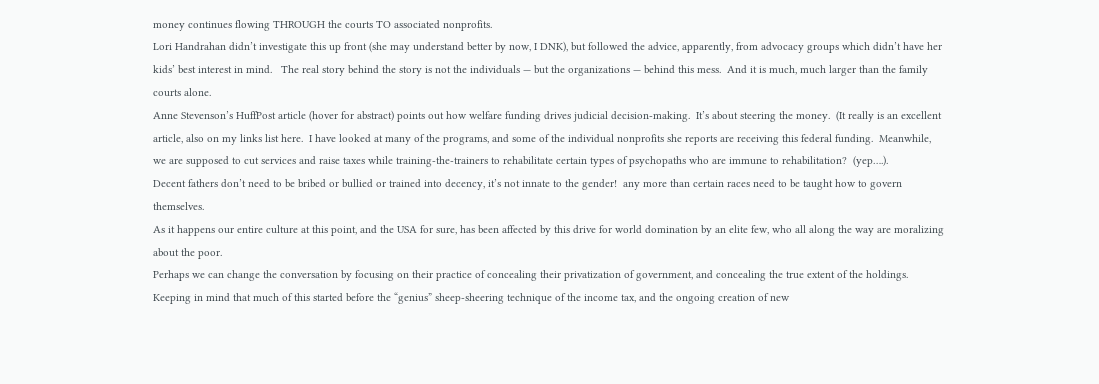money continues flowing THROUGH the courts TO associated nonprofits.
Lori Handrahan didn’t investigate this up front (she may understand better by now, I DNK), but followed the advice, apparently, from advocacy groups which didn’t have her kids’ best interest in mind.   The real story behind the story is not the individuals — but the organizations — behind this mess.  And it is much, much larger than the family courts alone.
Anne Stevenson’s HuffPost article (hover for abstract) points out how welfare funding drives judicial decision-making.  It’s about steering the money.  (It really is an excellent article, also on my links list here.  I have looked at many of the programs, and some of the individual nonprofits she reports are receiving this federal funding.  Meanwhile, we are supposed to cut services and raise taxes while training-the-trainers to rehabilitate certain types of psychopaths who are immune to rehabilitation?  (yep….).
Decent fathers don’t need to be bribed or bullied or trained into decency, it’s not innate to the gender!  any more than certain races need to be taught how to govern themselves.
As it happens our entire culture at this point, and the USA for sure, has been affected by this drive for world domination by an elite few, who all along the way are moralizing about the poor.
Perhaps we can change the conversation by focusing on their practice of concealing their privatization of government, and concealing the true extent of the holdings.  Keeping in mind that much of this started before the “genius” sheep-sheering technique of the income tax, and the ongoing creation of new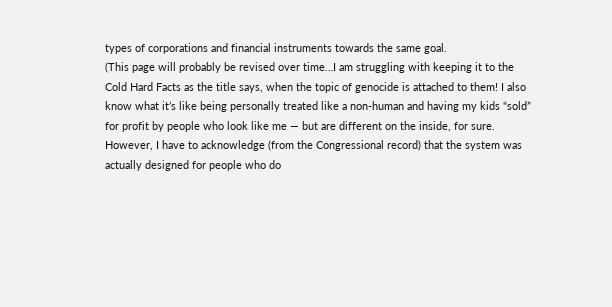types of corporations and financial instruments towards the same goal.
(This page will probably be revised over time…I am struggling with keeping it to the Cold Hard Facts as the title says, when the topic of genocide is attached to them! I also know what it’s like being personally treated like a non-human and having my kids “sold” for profit by people who look like me — but are different on the inside, for sure.  However, I have to acknowledge (from the Congressional record) that the system was actually designed for people who do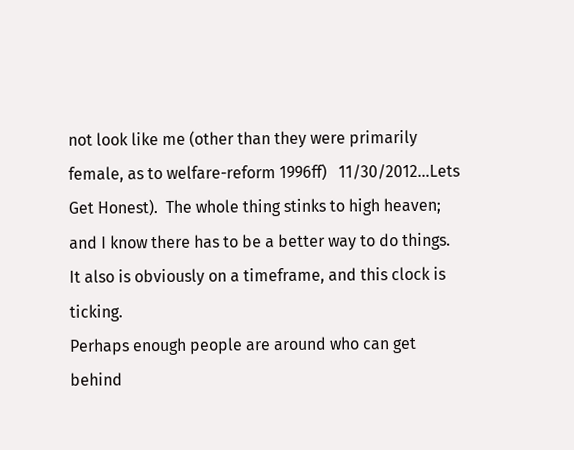not look like me (other than they were primarily female, as to welfare-reform 1996ff)   11/30/2012…Lets Get Honest).  The whole thing stinks to high heaven; and I know there has to be a better way to do things.   It also is obviously on a timeframe, and this clock is ticking.
Perhaps enough people are around who can get behind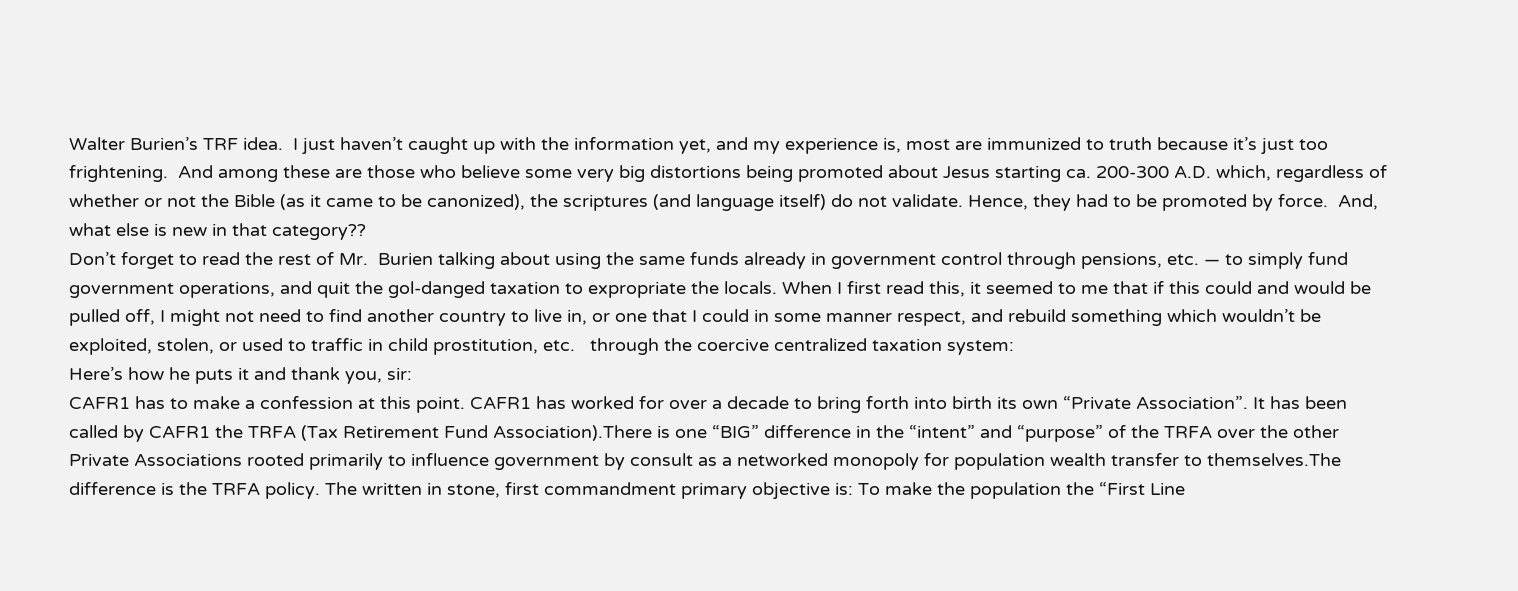Walter Burien’s TRF idea.  I just haven’t caught up with the information yet, and my experience is, most are immunized to truth because it’s just too frightening.  And among these are those who believe some very big distortions being promoted about Jesus starting ca. 200-300 A.D. which, regardless of whether or not the Bible (as it came to be canonized), the scriptures (and language itself) do not validate. Hence, they had to be promoted by force.  And, what else is new in that category??
Don’t forget to read the rest of Mr.  Burien talking about using the same funds already in government control through pensions, etc. — to simply fund government operations, and quit the gol-danged taxation to expropriate the locals. When I first read this, it seemed to me that if this could and would be pulled off, I might not need to find another country to live in, or one that I could in some manner respect, and rebuild something which wouldn’t be exploited, stolen, or used to traffic in child prostitution, etc.   through the coercive centralized taxation system:
Here’s how he puts it and thank you, sir:
CAFR1 has to make a confession at this point. CAFR1 has worked for over a decade to bring forth into birth its own “Private Association”. It has been called by CAFR1 the TRFA (Tax Retirement Fund Association).There is one “BIG” difference in the “intent” and “purpose” of the TRFA over the other Private Associations rooted primarily to influence government by consult as a networked monopoly for population wealth transfer to themselves.The difference is the TRFA policy. The written in stone, first commandment primary objective is: To make the population the “First Line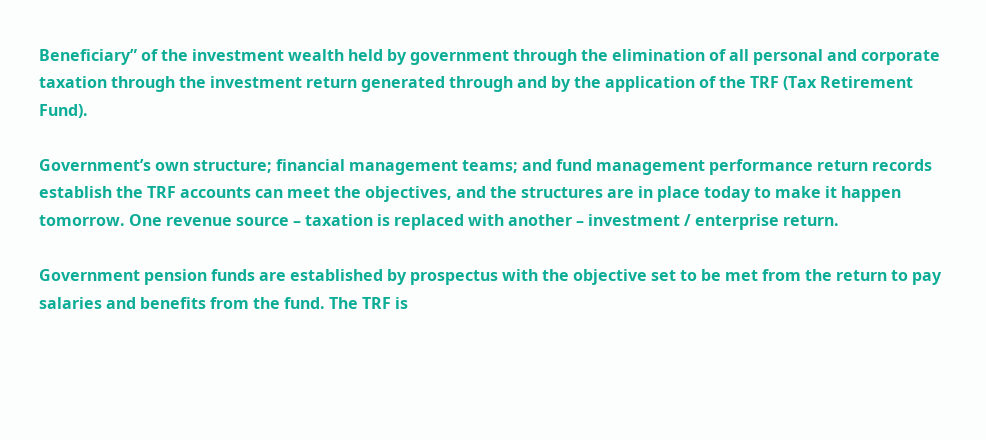Beneficiary” of the investment wealth held by government through the elimination of all personal and corporate taxation through the investment return generated through and by the application of the TRF (Tax Retirement Fund).

Government’s own structure; financial management teams; and fund management performance return records establish the TRF accounts can meet the objectives, and the structures are in place today to make it happen tomorrow. One revenue source – taxation is replaced with another – investment / enterprise return.

Government pension funds are established by prospectus with the objective set to be met from the return to pay salaries and benefits from the fund. The TRF is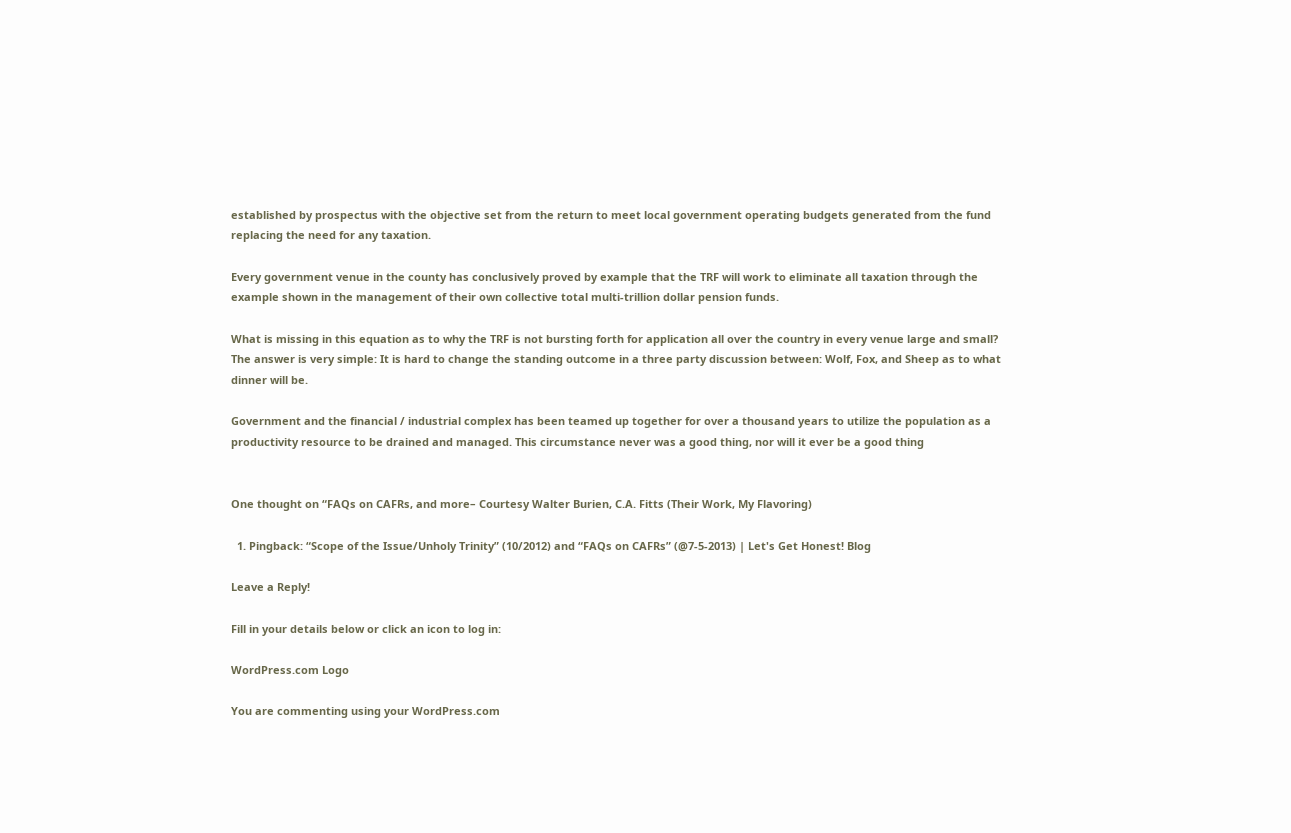established by prospectus with the objective set from the return to meet local government operating budgets generated from the fund replacing the need for any taxation.

Every government venue in the county has conclusively proved by example that the TRF will work to eliminate all taxation through the example shown in the management of their own collective total multi-trillion dollar pension funds.

What is missing in this equation as to why the TRF is not bursting forth for application all over the country in every venue large and small? The answer is very simple: It is hard to change the standing outcome in a three party discussion between: Wolf, Fox, and Sheep as to what dinner will be.

Government and the financial / industrial complex has been teamed up together for over a thousand years to utilize the population as a productivity resource to be drained and managed. This circumstance never was a good thing, nor will it ever be a good thing


One thought on “FAQs on CAFRs, and more– Courtesy Walter Burien, C.A. Fitts (Their Work, My Flavoring)

  1. Pingback: “Scope of the Issue/Unholy Trinity” (10/2012) and “FAQs on CAFRs” (@7-5-2013) | Let's Get Honest! Blog

Leave a Reply!

Fill in your details below or click an icon to log in:

WordPress.com Logo

You are commenting using your WordPress.com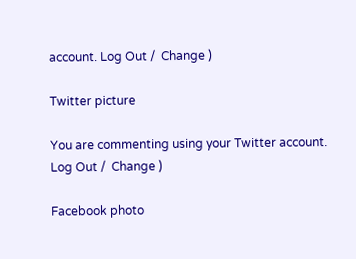account. Log Out /  Change )

Twitter picture

You are commenting using your Twitter account. Log Out /  Change )

Facebook photo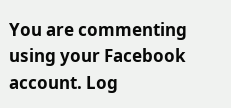You are commenting using your Facebook account. Log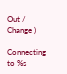Out /  Change )

Connecting to %s